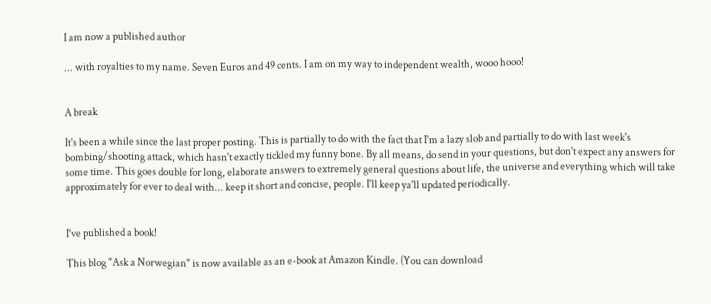I am now a published author

... with royalties to my name. Seven Euros and 49 cents. I am on my way to independent wealth, wooo hooo!


A break

It's been a while since the last proper posting. This is partially to do with the fact that I'm a lazy slob and partially to do with last week's bombing/shooting attack, which hasn't exactly tickled my funny bone. By all means, do send in your questions, but don't expect any answers for some time. This goes double for long, elaborate answers to extremely general questions about life, the universe and everything which will take approximately for ever to deal with... keep it short and concise, people. I'll keep ya'll updated periodically.


I've published a book!

This blog "Ask a Norwegian" is now available as an e-book at Amazon Kindle. (You can download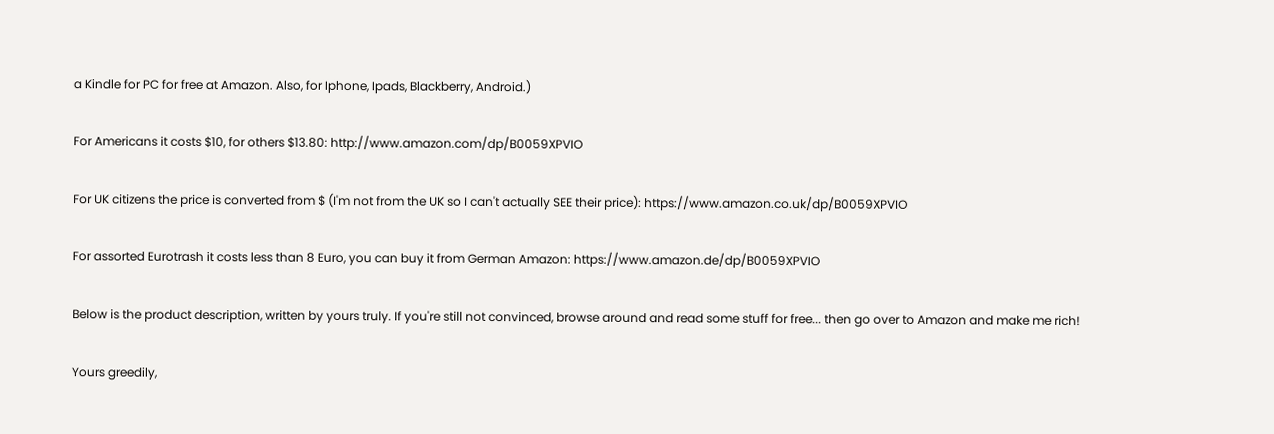a Kindle for PC for free at Amazon. Also, for Iphone, Ipads, Blackberry, Android.)

For Americans it costs $10, for others $13.80: http://www.amazon.com/dp/B0059XPVIO

For UK citizens the price is converted from $ (I'm not from the UK so I can't actually SEE their price): https://www.amazon.co.uk/dp/B0059XPVIO

For assorted Eurotrash it costs less than 8 Euro, you can buy it from German Amazon: https://www.amazon.de/dp/B0059XPVIO

Below is the product description, written by yours truly. If you're still not convinced, browse around and read some stuff for free... then go over to Amazon and make me rich!

Yours greedily,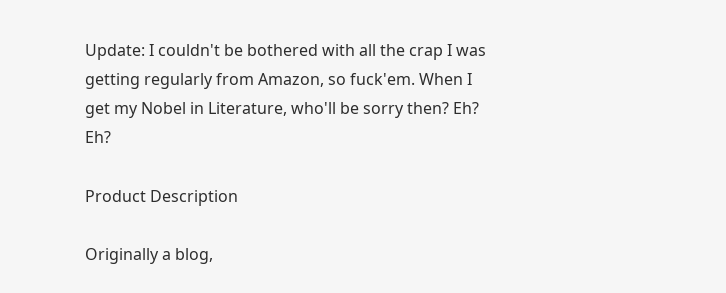Update: I couldn't be bothered with all the crap I was getting regularly from Amazon, so fuck'em. When I get my Nobel in Literature, who'll be sorry then? Eh? Eh?

Product Description

Originally a blog,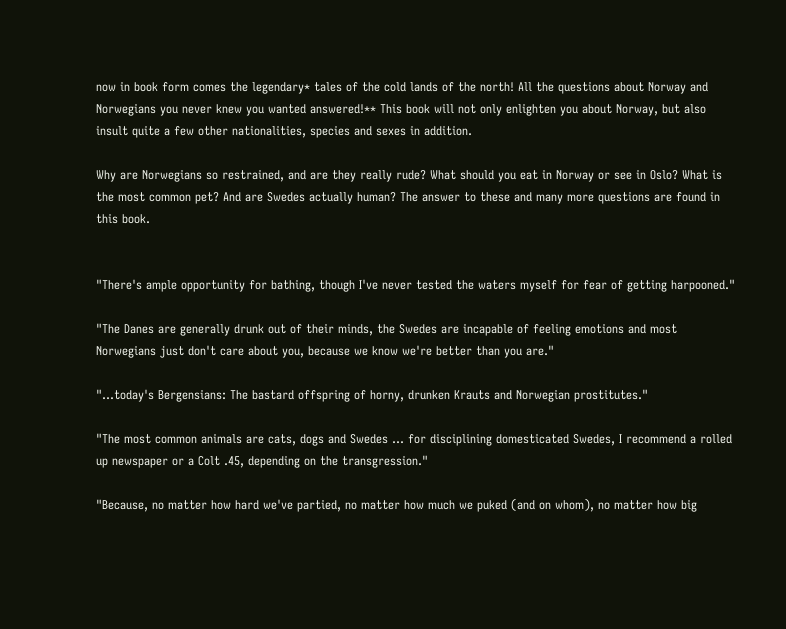now in book form comes the legendary* tales of the cold lands of the north! All the questions about Norway and Norwegians you never knew you wanted answered!** This book will not only enlighten you about Norway, but also insult quite a few other nationalities, species and sexes in addition.

Why are Norwegians so restrained, and are they really rude? What should you eat in Norway or see in Oslo? What is the most common pet? And are Swedes actually human? The answer to these and many more questions are found in this book.


"There's ample opportunity for bathing, though I've never tested the waters myself for fear of getting harpooned."

"The Danes are generally drunk out of their minds, the Swedes are incapable of feeling emotions and most Norwegians just don't care about you, because we know we're better than you are."

"...today's Bergensians: The bastard offspring of horny, drunken Krauts and Norwegian prostitutes."

"The most common animals are cats, dogs and Swedes ... for disciplining domesticated Swedes, I recommend a rolled up newspaper or a Colt .45, depending on the transgression."

"Because, no matter how hard we've partied, no matter how much we puked (and on whom), no matter how big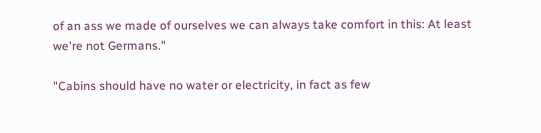of an ass we made of ourselves we can always take comfort in this: At least we're not Germans."

"Cabins should have no water or electricity, in fact as few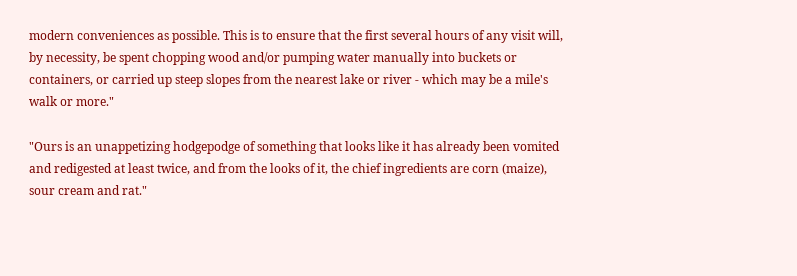modern conveniences as possible. This is to ensure that the first several hours of any visit will, by necessity, be spent chopping wood and/or pumping water manually into buckets or containers, or carried up steep slopes from the nearest lake or river - which may be a mile's walk or more."

"Ours is an unappetizing hodgepodge of something that looks like it has already been vomited and redigested at least twice, and from the looks of it, the chief ingredients are corn (maize), sour cream and rat."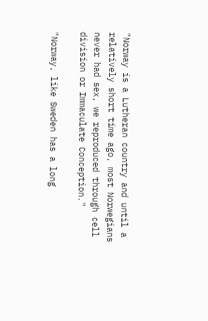"Norway is a Lutheran country and until a relatively short time ago, most Norwegians never had sex, we reproduced through cell division or Immaculate Conception."

"Norway, like Sweden has a long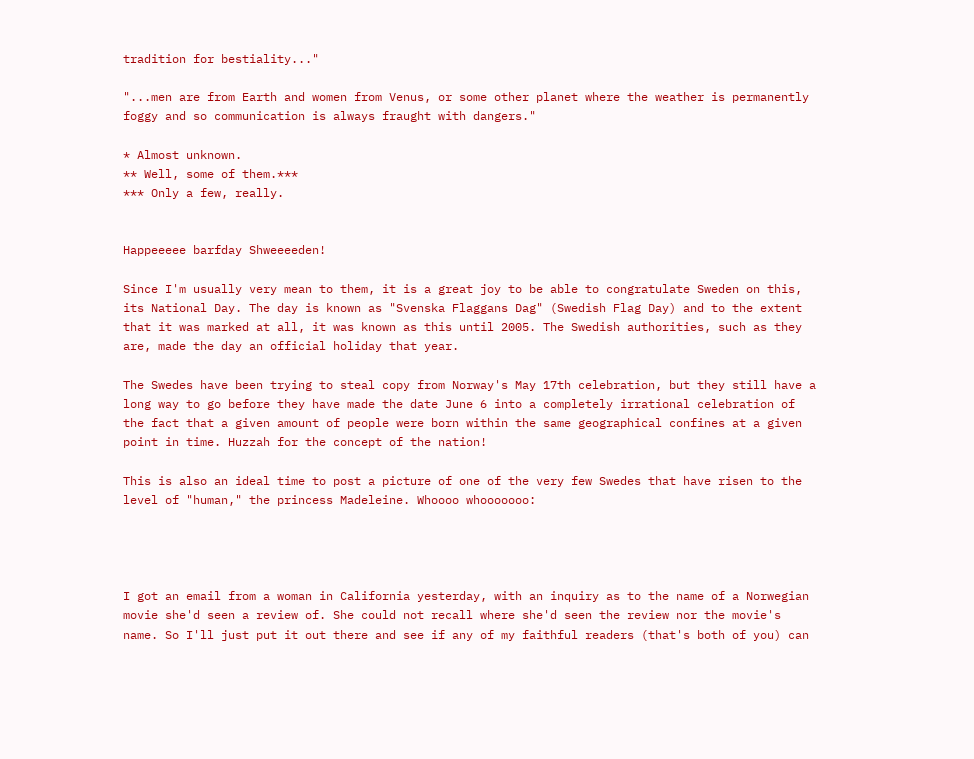tradition for bestiality..."

"...men are from Earth and women from Venus, or some other planet where the weather is permanently foggy and so communication is always fraught with dangers."

* Almost unknown.
** Well, some of them.***
*** Only a few, really.


Happeeeee barfday Shweeeeden!

Since I'm usually very mean to them, it is a great joy to be able to congratulate Sweden on this, its National Day. The day is known as "Svenska Flaggans Dag" (Swedish Flag Day) and to the extent that it was marked at all, it was known as this until 2005. The Swedish authorities, such as they are, made the day an official holiday that year.

The Swedes have been trying to steal copy from Norway's May 17th celebration, but they still have a long way to go before they have made the date June 6 into a completely irrational celebration of the fact that a given amount of people were born within the same geographical confines at a given point in time. Huzzah for the concept of the nation!

This is also an ideal time to post a picture of one of the very few Swedes that have risen to the level of "human," the princess Madeleine. Whoooo whooooooo:




I got an email from a woman in California yesterday, with an inquiry as to the name of a Norwegian movie she'd seen a review of. She could not recall where she'd seen the review nor the movie's name. So I'll just put it out there and see if any of my faithful readers (that's both of you) can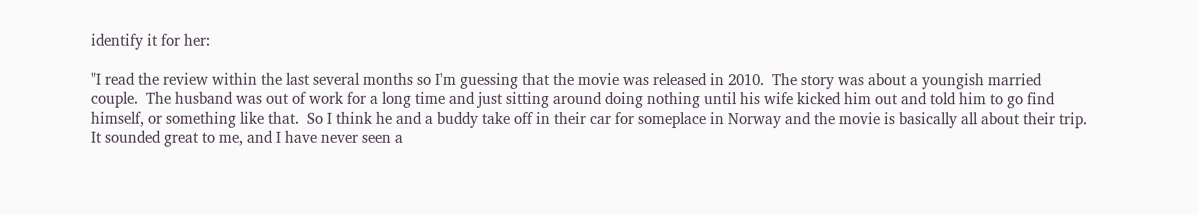identify it for her:

"I read the review within the last several months so I'm guessing that the movie was released in 2010.  The story was about a youngish married couple.  The husband was out of work for a long time and just sitting around doing nothing until his wife kicked him out and told him to go find himself, or something like that.  So I think he and a buddy take off in their car for someplace in Norway and the movie is basically all about their trip.  It sounded great to me, and I have never seen a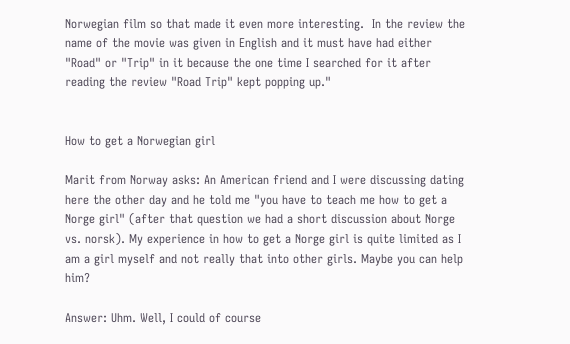Norwegian film so that made it even more interesting.  In the review the name of the movie was given in English and it must have had either "Road" or "Trip" in it because the one time I searched for it after reading the review "Road Trip" kept popping up."


How to get a Norwegian girl

Marit from Norway asks: An American friend and I were discussing dating here the other day and he told me "you have to teach me how to get a Norge girl" (after that question we had a short discussion about Norge vs. norsk). My experience in how to get a Norge girl is quite limited as I am a girl myself and not really that into other girls. Maybe you can help him?

Answer: Uhm. Well, I could of course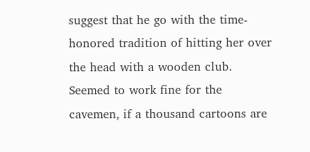suggest that he go with the time-honored tradition of hitting her over the head with a wooden club. Seemed to work fine for the cavemen, if a thousand cartoons are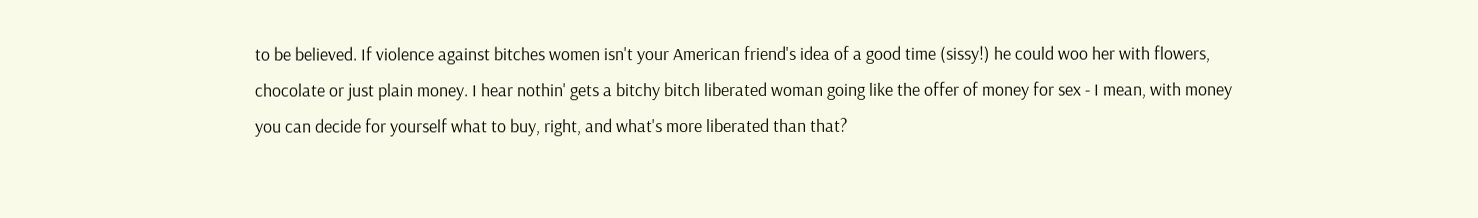to be believed. If violence against bitches women isn't your American friend's idea of a good time (sissy!) he could woo her with flowers, chocolate or just plain money. I hear nothin' gets a bitchy bitch liberated woman going like the offer of money for sex - I mean, with money you can decide for yourself what to buy, right, and what's more liberated than that?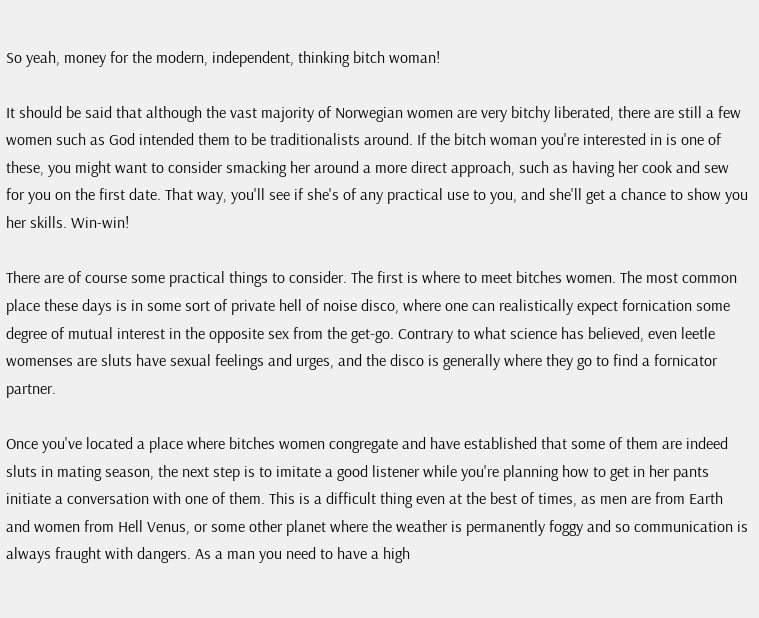So yeah, money for the modern, independent, thinking bitch woman!

It should be said that although the vast majority of Norwegian women are very bitchy liberated, there are still a few women such as God intended them to be traditionalists around. If the bitch woman you're interested in is one of these, you might want to consider smacking her around a more direct approach, such as having her cook and sew for you on the first date. That way, you'll see if she's of any practical use to you, and she'll get a chance to show you her skills. Win-win!

There are of course some practical things to consider. The first is where to meet bitches women. The most common place these days is in some sort of private hell of noise disco, where one can realistically expect fornication some degree of mutual interest in the opposite sex from the get-go. Contrary to what science has believed, even leetle womenses are sluts have sexual feelings and urges, and the disco is generally where they go to find a fornicator partner.

Once you've located a place where bitches women congregate and have established that some of them are indeed sluts in mating season, the next step is to imitate a good listener while you're planning how to get in her pants initiate a conversation with one of them. This is a difficult thing even at the best of times, as men are from Earth and women from Hell Venus, or some other planet where the weather is permanently foggy and so communication is always fraught with dangers. As a man you need to have a high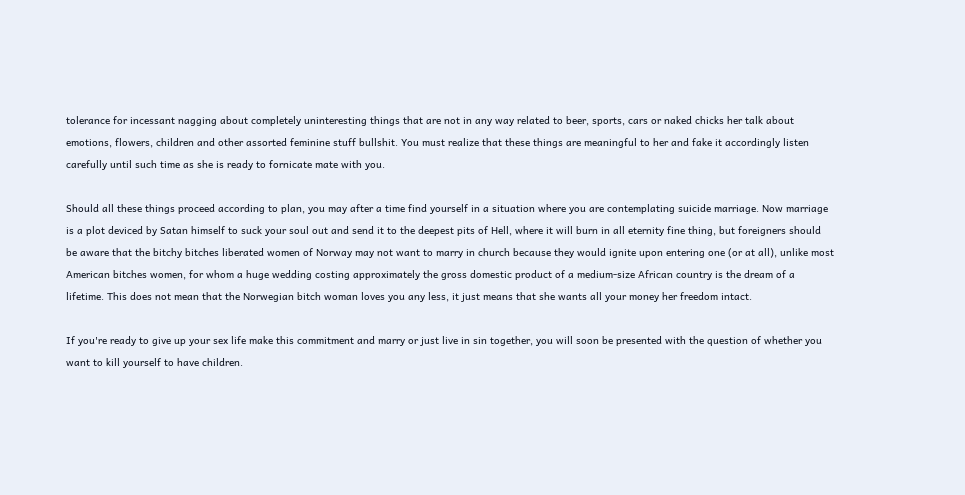tolerance for incessant nagging about completely uninteresting things that are not in any way related to beer, sports, cars or naked chicks her talk about emotions, flowers, children and other assorted feminine stuff bullshit. You must realize that these things are meaningful to her and fake it accordingly listen carefully until such time as she is ready to fornicate mate with you.

Should all these things proceed according to plan, you may after a time find yourself in a situation where you are contemplating suicide marriage. Now marriage is a plot deviced by Satan himself to suck your soul out and send it to the deepest pits of Hell, where it will burn in all eternity fine thing, but foreigners should be aware that the bitchy bitches liberated women of Norway may not want to marry in church because they would ignite upon entering one (or at all), unlike most American bitches women, for whom a huge wedding costing approximately the gross domestic product of a medium-size African country is the dream of a lifetime. This does not mean that the Norwegian bitch woman loves you any less, it just means that she wants all your money her freedom intact.

If you're ready to give up your sex life make this commitment and marry or just live in sin together, you will soon be presented with the question of whether you want to kill yourself to have children.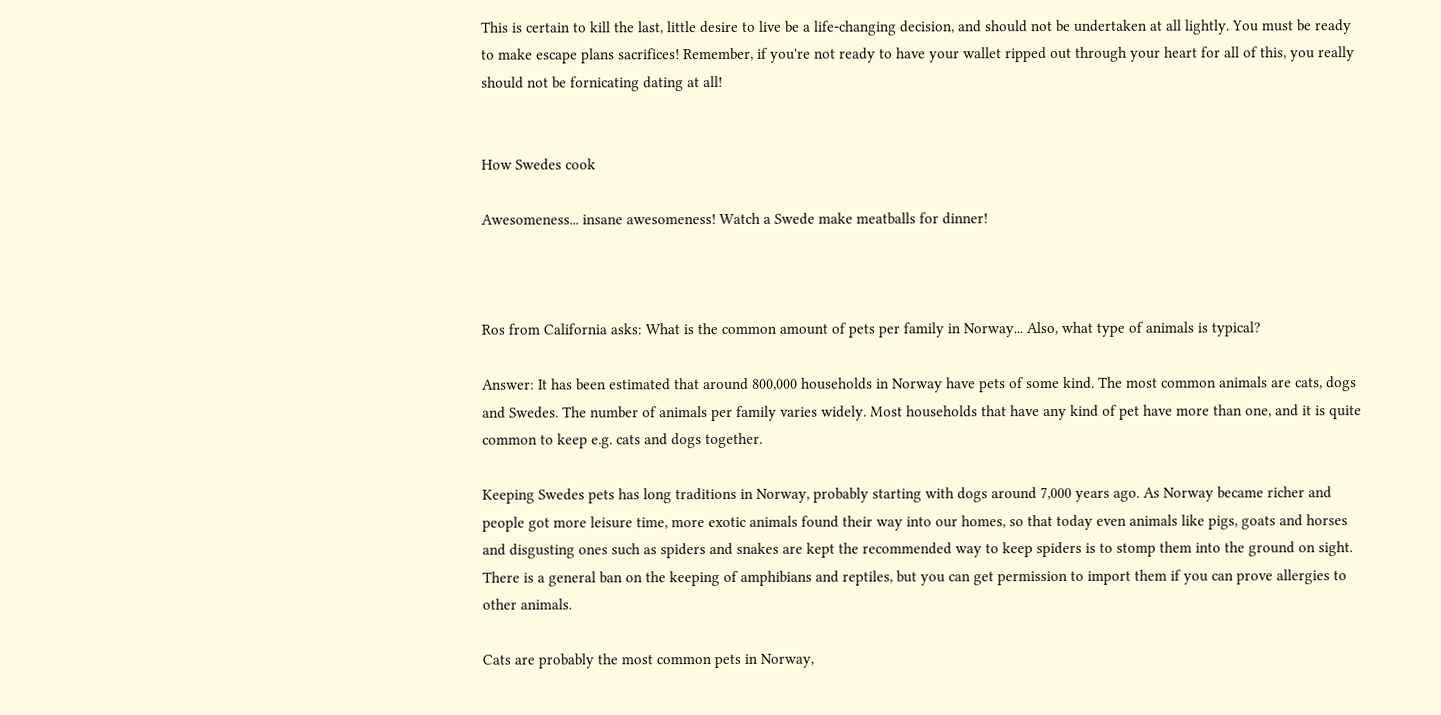This is certain to kill the last, little desire to live be a life-changing decision, and should not be undertaken at all lightly. You must be ready to make escape plans sacrifices! Remember, if you're not ready to have your wallet ripped out through your heart for all of this, you really should not be fornicating dating at all!


How Swedes cook

Awesomeness... insane awesomeness! Watch a Swede make meatballs for dinner!



Ros from California asks: What is the common amount of pets per family in Norway... Also, what type of animals is typical?

Answer: It has been estimated that around 800,000 households in Norway have pets of some kind. The most common animals are cats, dogs and Swedes. The number of animals per family varies widely. Most households that have any kind of pet have more than one, and it is quite common to keep e.g. cats and dogs together.

Keeping Swedes pets has long traditions in Norway, probably starting with dogs around 7,000 years ago. As Norway became richer and people got more leisure time, more exotic animals found their way into our homes, so that today even animals like pigs, goats and horses and disgusting ones such as spiders and snakes are kept the recommended way to keep spiders is to stomp them into the ground on sight. There is a general ban on the keeping of amphibians and reptiles, but you can get permission to import them if you can prove allergies to other animals.

Cats are probably the most common pets in Norway,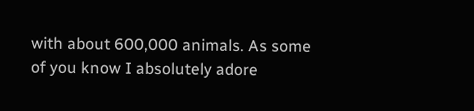with about 600,000 animals. As some of you know I absolutely adore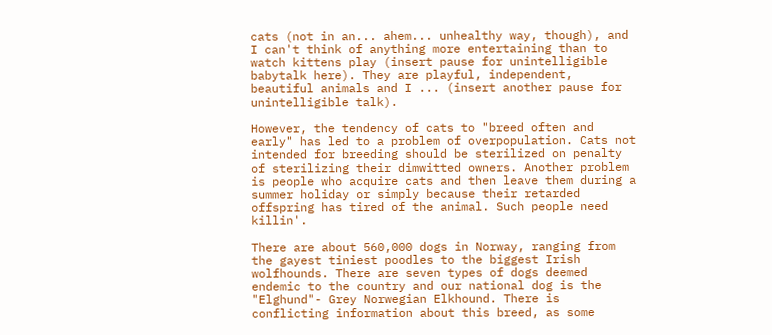cats (not in an... ahem... unhealthy way, though), and I can't think of anything more entertaining than to watch kittens play (insert pause for unintelligible babytalk here). They are playful, independent, beautiful animals and I ... (insert another pause for unintelligible talk).

However, the tendency of cats to "breed often and early" has led to a problem of overpopulation. Cats not intended for breeding should be sterilized on penalty of sterilizing their dimwitted owners. Another problem is people who acquire cats and then leave them during a summer holiday or simply because their retarded offspring has tired of the animal. Such people need killin'.

There are about 560,000 dogs in Norway, ranging from the gayest tiniest poodles to the biggest Irish wolfhounds. There are seven types of dogs deemed endemic to the country and our national dog is the "Elghund"- Grey Norwegian Elkhound. There is conflicting information about this breed, as some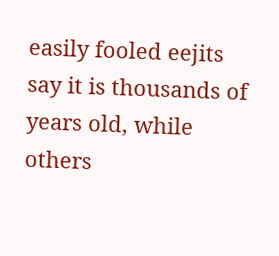easily fooled eejits say it is thousands of years old, while others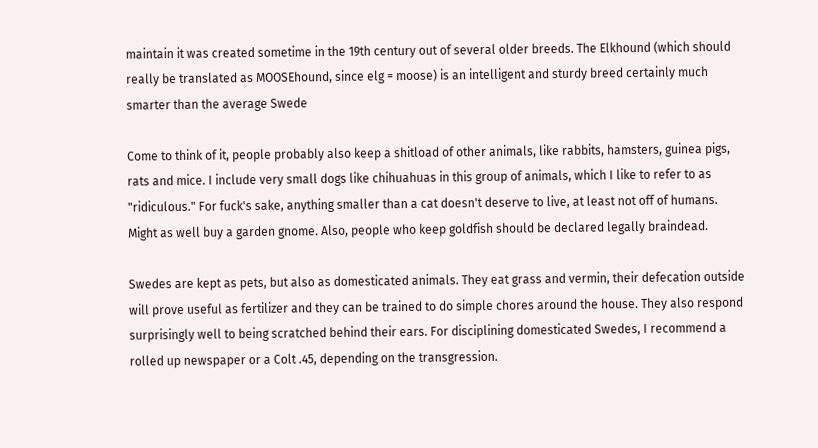maintain it was created sometime in the 19th century out of several older breeds. The Elkhound (which should really be translated as MOOSEhound, since elg = moose) is an intelligent and sturdy breed certainly much smarter than the average Swede

Come to think of it, people probably also keep a shitload of other animals, like rabbits, hamsters, guinea pigs, rats and mice. I include very small dogs like chihuahuas in this group of animals, which I like to refer to as "ridiculous." For fuck's sake, anything smaller than a cat doesn't deserve to live, at least not off of humans. Might as well buy a garden gnome. Also, people who keep goldfish should be declared legally braindead.

Swedes are kept as pets, but also as domesticated animals. They eat grass and vermin, their defecation outside will prove useful as fertilizer and they can be trained to do simple chores around the house. They also respond surprisingly well to being scratched behind their ears. For disciplining domesticated Swedes, I recommend a rolled up newspaper or a Colt .45, depending on the transgression.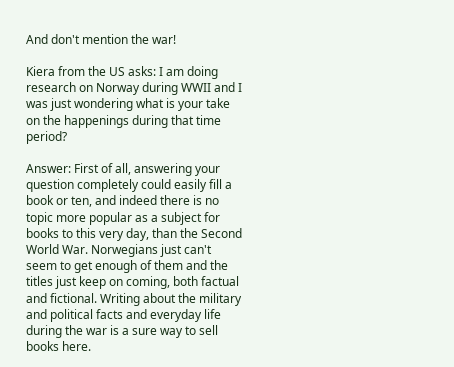And don't mention the war!

Kiera from the US asks: I am doing research on Norway during WWII and I was just wondering what is your take on the happenings during that time period?

Answer: First of all, answering your question completely could easily fill a book or ten, and indeed there is no topic more popular as a subject for books to this very day, than the Second World War. Norwegians just can't seem to get enough of them and the titles just keep on coming, both factual and fictional. Writing about the military and political facts and everyday life during the war is a sure way to sell books here.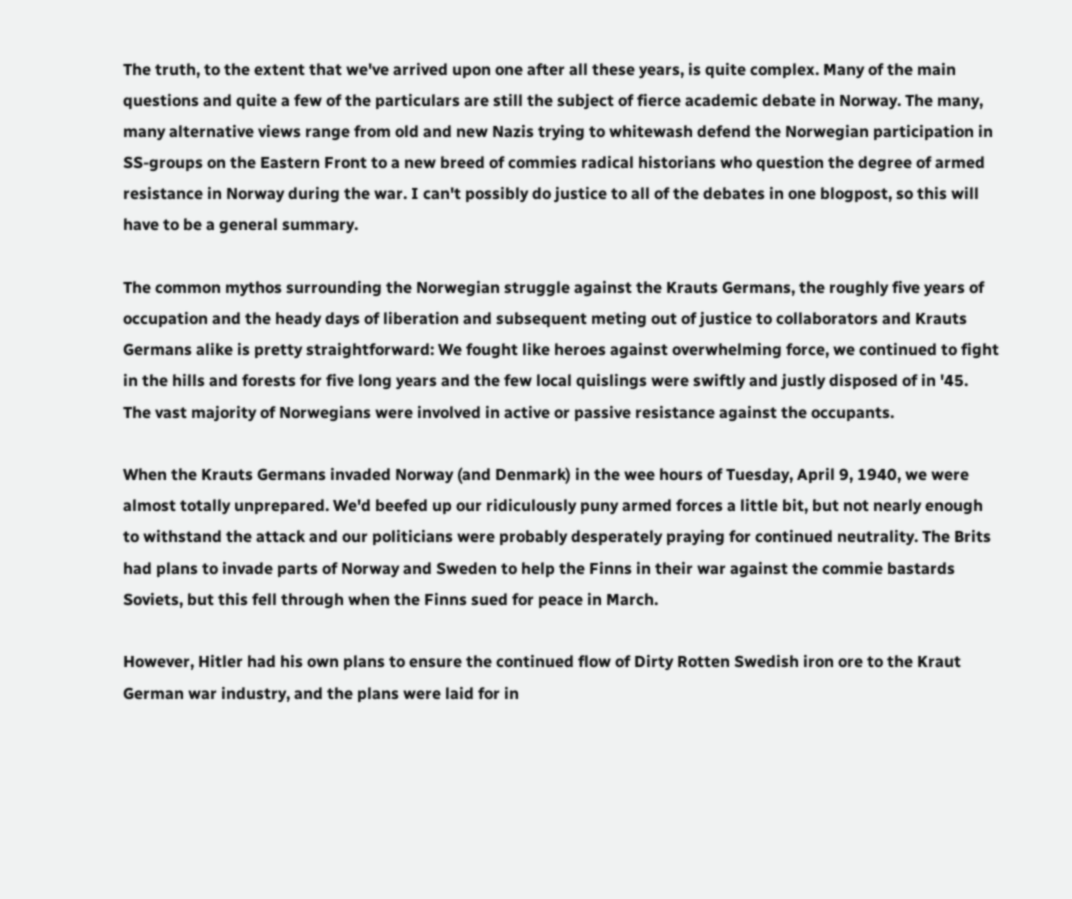The truth, to the extent that we've arrived upon one after all these years, is quite complex. Many of the main questions and quite a few of the particulars are still the subject of fierce academic debate in Norway. The many, many alternative views range from old and new Nazis trying to whitewash defend the Norwegian participation in SS-groups on the Eastern Front to a new breed of commies radical historians who question the degree of armed resistance in Norway during the war. I can't possibly do justice to all of the debates in one blogpost, so this will have to be a general summary.

The common mythos surrounding the Norwegian struggle against the Krauts Germans, the roughly five years of occupation and the heady days of liberation and subsequent meting out of justice to collaborators and Krauts Germans alike is pretty straightforward: We fought like heroes against overwhelming force, we continued to fight in the hills and forests for five long years and the few local quislings were swiftly and justly disposed of in '45. The vast majority of Norwegians were involved in active or passive resistance against the occupants.

When the Krauts Germans invaded Norway (and Denmark) in the wee hours of Tuesday, April 9, 1940, we were almost totally unprepared. We'd beefed up our ridiculously puny armed forces a little bit, but not nearly enough to withstand the attack and our politicians were probably desperately praying for continued neutrality. The Brits had plans to invade parts of Norway and Sweden to help the Finns in their war against the commie bastards Soviets, but this fell through when the Finns sued for peace in March.

However, Hitler had his own plans to ensure the continued flow of Dirty Rotten Swedish iron ore to the Kraut German war industry, and the plans were laid for in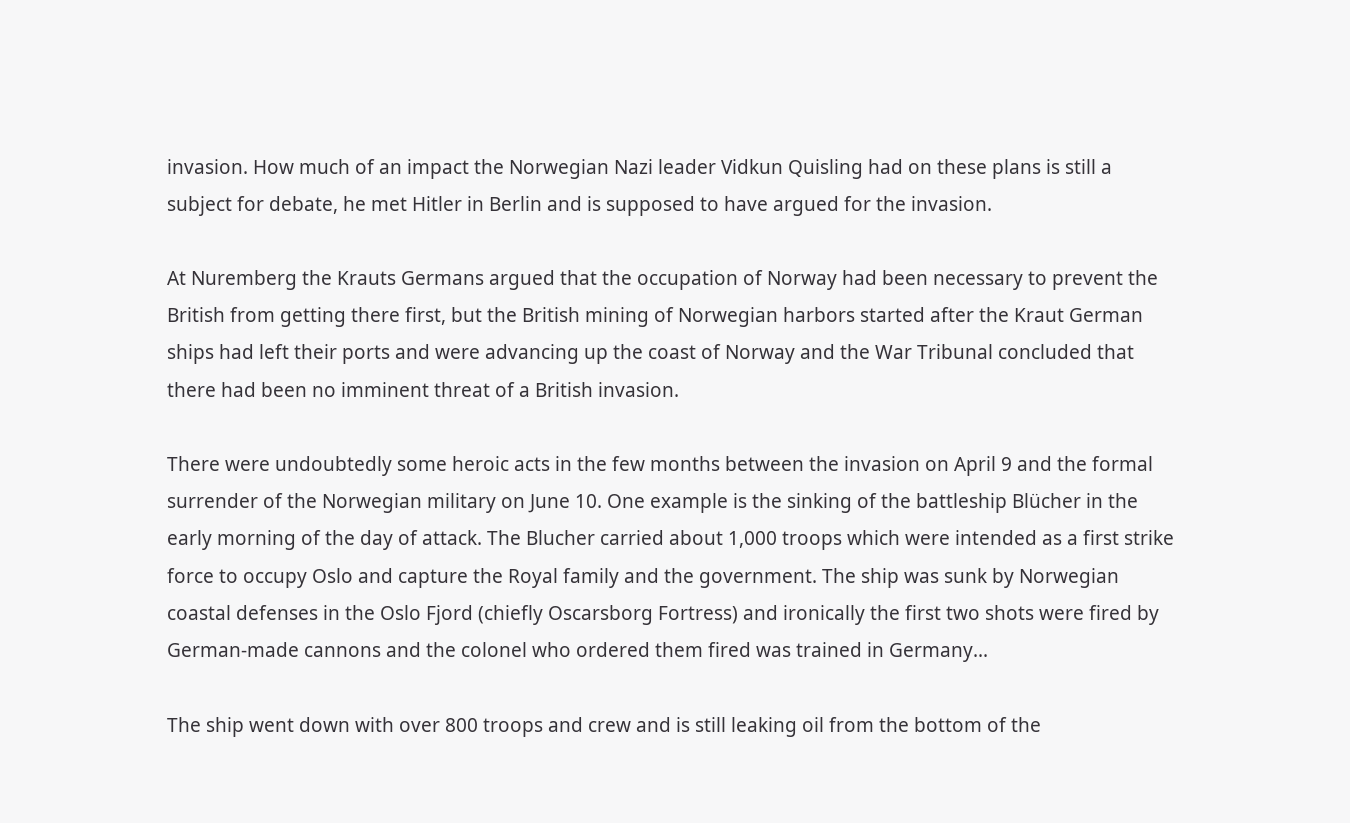invasion. How much of an impact the Norwegian Nazi leader Vidkun Quisling had on these plans is still a subject for debate, he met Hitler in Berlin and is supposed to have argued for the invasion.

At Nuremberg the Krauts Germans argued that the occupation of Norway had been necessary to prevent the British from getting there first, but the British mining of Norwegian harbors started after the Kraut German ships had left their ports and were advancing up the coast of Norway and the War Tribunal concluded that there had been no imminent threat of a British invasion.

There were undoubtedly some heroic acts in the few months between the invasion on April 9 and the formal surrender of the Norwegian military on June 10. One example is the sinking of the battleship Blücher in the early morning of the day of attack. The Blucher carried about 1,000 troops which were intended as a first strike force to occupy Oslo and capture the Royal family and the government. The ship was sunk by Norwegian coastal defenses in the Oslo Fjord (chiefly Oscarsborg Fortress) and ironically the first two shots were fired by German-made cannons and the colonel who ordered them fired was trained in Germany...

The ship went down with over 800 troops and crew and is still leaking oil from the bottom of the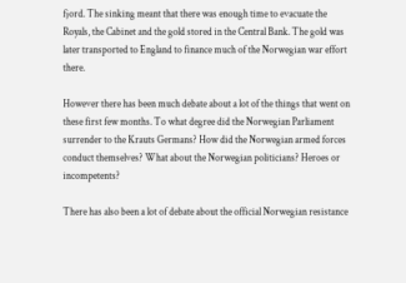fjord. The sinking meant that there was enough time to evacuate the Royals, the Cabinet and the gold stored in the Central Bank. The gold was later transported to England to finance much of the Norwegian war effort there.

However there has been much debate about a lot of the things that went on these first few months. To what degree did the Norwegian Parliament surrender to the Krauts Germans? How did the Norwegian armed forces conduct themselves? What about the Norwegian politicians? Heroes or incompetents?

There has also been a lot of debate about the official Norwegian resistance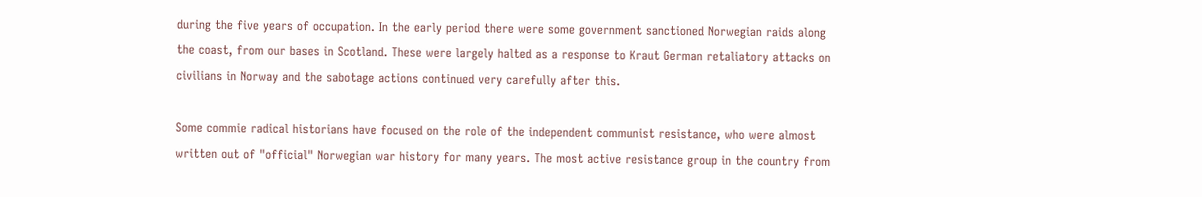during the five years of occupation. In the early period there were some government sanctioned Norwegian raids along the coast, from our bases in Scotland. These were largely halted as a response to Kraut German retaliatory attacks on civilians in Norway and the sabotage actions continued very carefully after this.

Some commie radical historians have focused on the role of the independent communist resistance, who were almost written out of "official" Norwegian war history for many years. The most active resistance group in the country from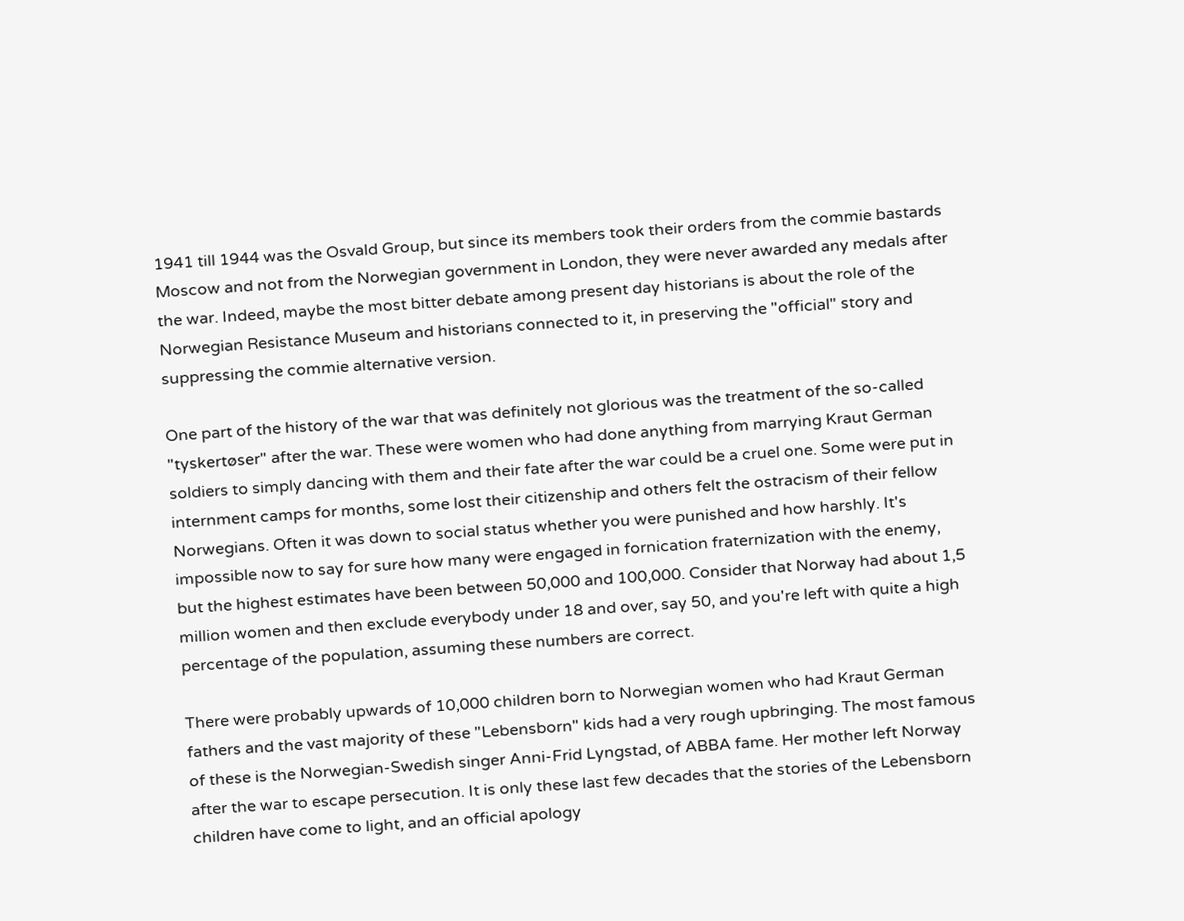1941 till 1944 was the Osvald Group, but since its members took their orders from the commie bastards Moscow and not from the Norwegian government in London, they were never awarded any medals after the war. Indeed, maybe the most bitter debate among present day historians is about the role of the Norwegian Resistance Museum and historians connected to it, in preserving the "official" story and suppressing the commie alternative version.

One part of the history of the war that was definitely not glorious was the treatment of the so-called "tyskertøser" after the war. These were women who had done anything from marrying Kraut German soldiers to simply dancing with them and their fate after the war could be a cruel one. Some were put in internment camps for months, some lost their citizenship and others felt the ostracism of their fellow Norwegians. Often it was down to social status whether you were punished and how harshly. It's impossible now to say for sure how many were engaged in fornication fraternization with the enemy, but the highest estimates have been between 50,000 and 100,000. Consider that Norway had about 1,5 million women and then exclude everybody under 18 and over, say 50, and you're left with quite a high percentage of the population, assuming these numbers are correct.

There were probably upwards of 10,000 children born to Norwegian women who had Kraut German fathers and the vast majority of these "Lebensborn" kids had a very rough upbringing. The most famous of these is the Norwegian-Swedish singer Anni-Frid Lyngstad, of ABBA fame. Her mother left Norway after the war to escape persecution. It is only these last few decades that the stories of the Lebensborn children have come to light, and an official apology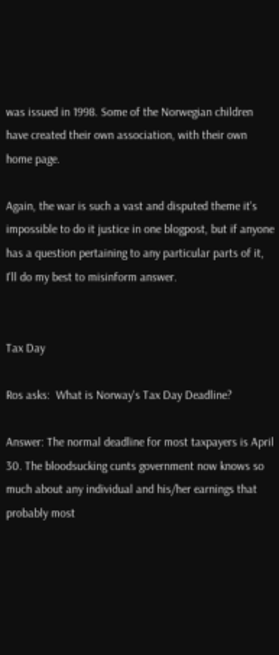was issued in 1998. Some of the Norwegian children have created their own association, with their own home page.

Again, the war is such a vast and disputed theme it's impossible to do it justice in one blogpost, but if anyone has a question pertaining to any particular parts of it, I'll do my best to misinform answer.


Tax Day

Ros asks:  What is Norway's Tax Day Deadline?

Answer: The normal deadline for most taxpayers is April 30. The bloodsucking cunts government now knows so much about any individual and his/her earnings that probably most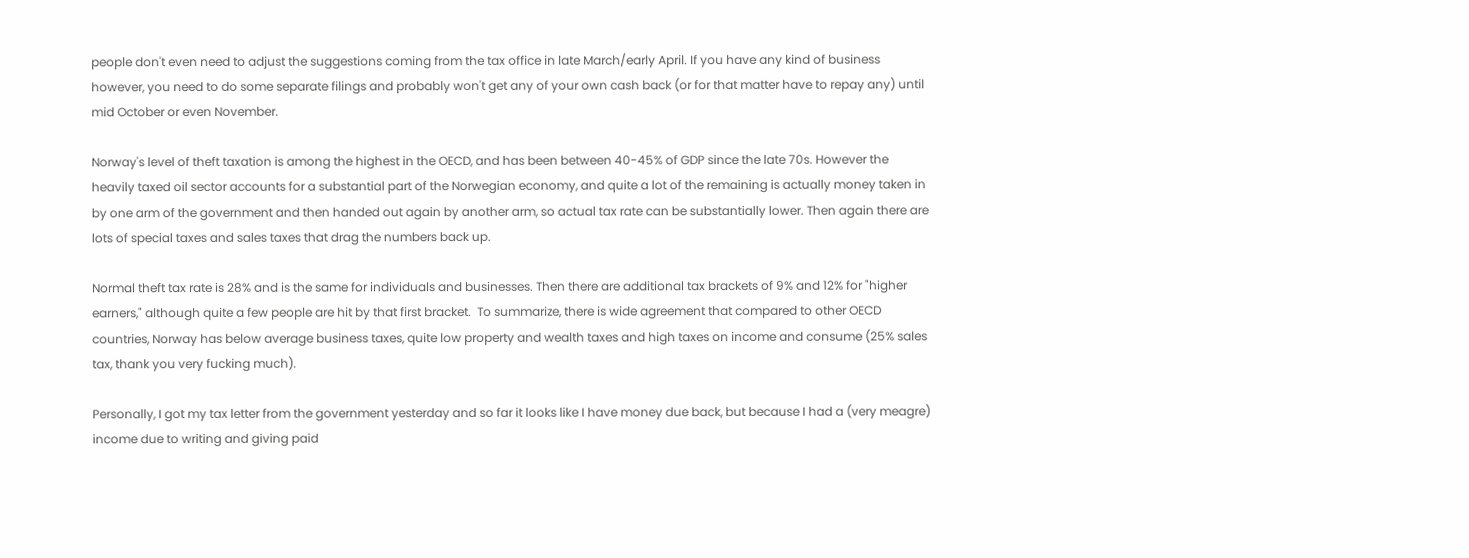people don't even need to adjust the suggestions coming from the tax office in late March/early April. If you have any kind of business however, you need to do some separate filings and probably won't get any of your own cash back (or for that matter have to repay any) until mid October or even November.

Norway's level of theft taxation is among the highest in the OECD, and has been between 40-45% of GDP since the late 70s. However the heavily taxed oil sector accounts for a substantial part of the Norwegian economy, and quite a lot of the remaining is actually money taken in by one arm of the government and then handed out again by another arm, so actual tax rate can be substantially lower. Then again there are lots of special taxes and sales taxes that drag the numbers back up.

Normal theft tax rate is 28% and is the same for individuals and businesses. Then there are additional tax brackets of 9% and 12% for "higher earners," although quite a few people are hit by that first bracket.  To summarize, there is wide agreement that compared to other OECD countries, Norway has below average business taxes, quite low property and wealth taxes and high taxes on income and consume (25% sales tax, thank you very fucking much).

Personally, I got my tax letter from the government yesterday and so far it looks like I have money due back, but because I had a (very meagre) income due to writing and giving paid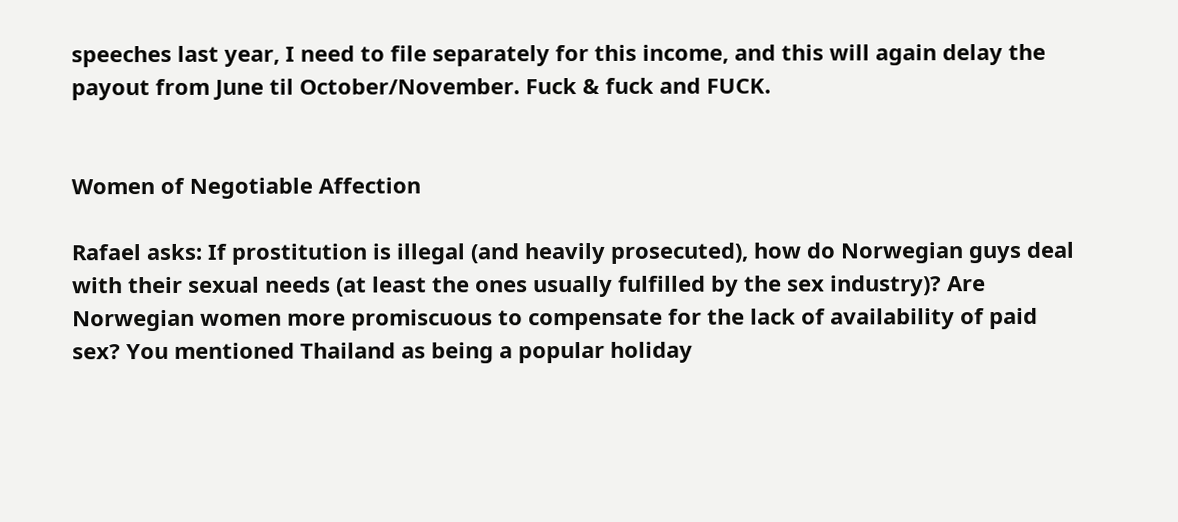speeches last year, I need to file separately for this income, and this will again delay the payout from June til October/November. Fuck & fuck and FUCK.


Women of Negotiable Affection

Rafael asks: If prostitution is illegal (and heavily prosecuted), how do Norwegian guys deal with their sexual needs (at least the ones usually fulfilled by the sex industry)? Are Norwegian women more promiscuous to compensate for the lack of availability of paid sex? You mentioned Thailand as being a popular holiday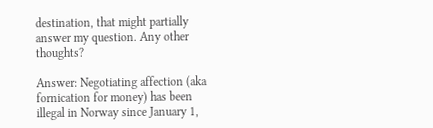destination, that might partially answer my question. Any other thoughts?

Answer: Negotiating affection (aka fornication for money) has been illegal in Norway since January 1,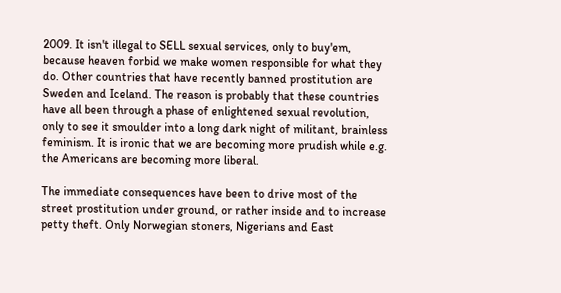2009. It isn't illegal to SELL sexual services, only to buy'em, because heaven forbid we make women responsible for what they do. Other countries that have recently banned prostitution are Sweden and Iceland. The reason is probably that these countries have all been through a phase of enlightened sexual revolution, only to see it smoulder into a long dark night of militant, brainless feminism. It is ironic that we are becoming more prudish while e.g. the Americans are becoming more liberal.

The immediate consequences have been to drive most of the street prostitution under ground, or rather inside and to increase petty theft. Only Norwegian stoners, Nigerians and East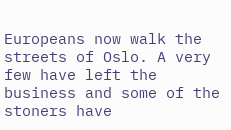Europeans now walk the streets of Oslo. A very few have left the business and some of the stoners have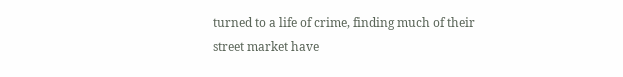turned to a life of crime, finding much of their street market have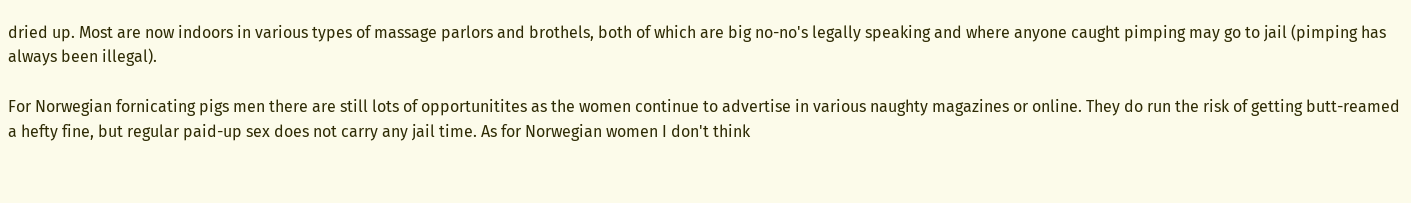dried up. Most are now indoors in various types of massage parlors and brothels, both of which are big no-no's legally speaking and where anyone caught pimping may go to jail (pimping has always been illegal).

For Norwegian fornicating pigs men there are still lots of opportunitites as the women continue to advertise in various naughty magazines or online. They do run the risk of getting butt-reamed a hefty fine, but regular paid-up sex does not carry any jail time. As for Norwegian women I don't think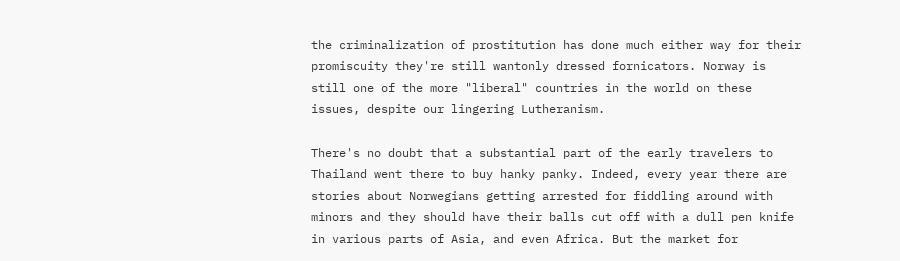the criminalization of prostitution has done much either way for their promiscuity they're still wantonly dressed fornicators. Norway is still one of the more "liberal" countries in the world on these issues, despite our lingering Lutheranism.

There's no doubt that a substantial part of the early travelers to Thailand went there to buy hanky panky. Indeed, every year there are stories about Norwegians getting arrested for fiddling around with minors and they should have their balls cut off with a dull pen knife in various parts of Asia, and even Africa. But the market for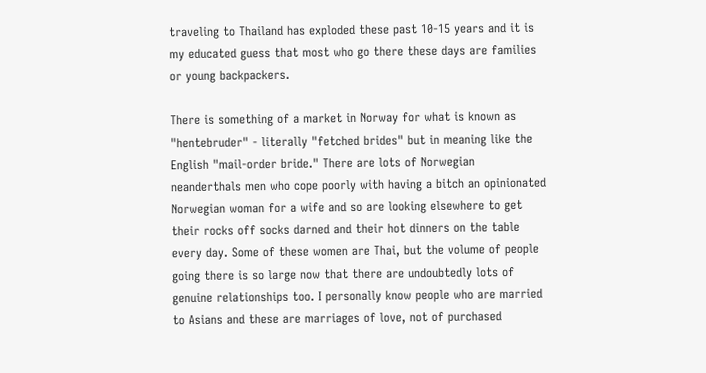traveling to Thailand has exploded these past 10-15 years and it is my educated guess that most who go there these days are families or young backpackers.

There is something of a market in Norway for what is known as "hentebruder" - literally "fetched brides" but in meaning like the English "mail-order bride." There are lots of Norwegian neanderthals men who cope poorly with having a bitch an opinionated Norwegian woman for a wife and so are looking elsewhere to get their rocks off socks darned and their hot dinners on the table every day. Some of these women are Thai, but the volume of people going there is so large now that there are undoubtedly lots of genuine relationships too. I personally know people who are married to Asians and these are marriages of love, not of purchased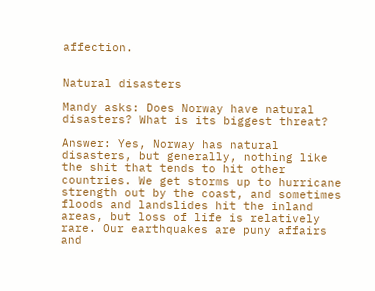affection.


Natural disasters

Mandy asks: Does Norway have natural disasters? What is its biggest threat?

Answer: Yes, Norway has natural disasters, but generally, nothing like the shit that tends to hit other countries. We get storms up to hurricane strength out by the coast, and sometimes floods and landslides hit the inland areas, but loss of life is relatively rare. Our earthquakes are puny affairs and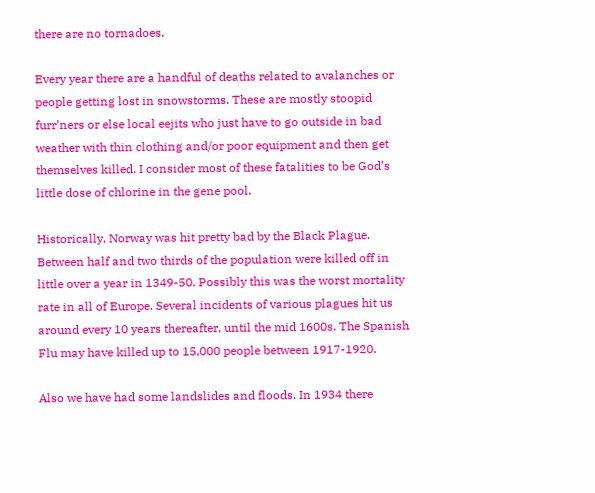there are no tornadoes.

Every year there are a handful of deaths related to avalanches or people getting lost in snowstorms. These are mostly stoopid furr’ners or else local eejits who just have to go outside in bad weather with thin clothing and/or poor equipment and then get themselves killed. I consider most of these fatalities to be God’s little dose of chlorine in the gene pool.

Historically, Norway was hit pretty bad by the Black Plague. Between half and two thirds of the population were killed off in little over a year in 1349-50. Possibly this was the worst mortality rate in all of Europe. Several incidents of various plagues hit us around every 10 years thereafter, until the mid 1600s. The Spanish Flu may have killed up to 15,000 people between 1917-1920.

Also we have had some landslides and floods. In 1934 there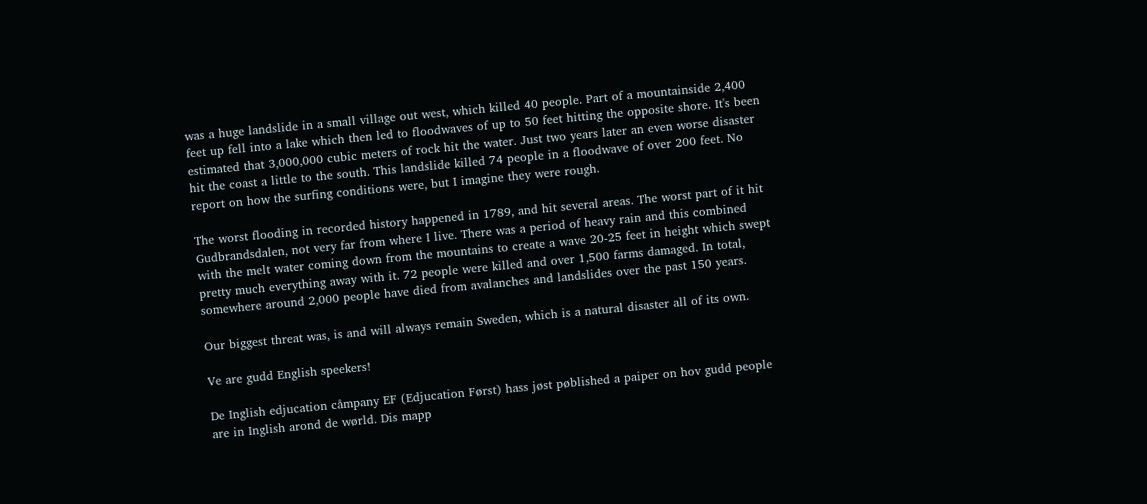was a huge landslide in a small village out west, which killed 40 people. Part of a mountainside 2,400 feet up fell into a lake which then led to floodwaves of up to 50 feet hitting the opposite shore. It's been estimated that 3,000,000 cubic meters of rock hit the water. Just two years later an even worse disaster hit the coast a little to the south. This landslide killed 74 people in a floodwave of over 200 feet. No report on how the surfing conditions were, but I imagine they were rough.

The worst flooding in recorded history happened in 1789, and hit several areas. The worst part of it hit Gudbrandsdalen, not very far from where I live. There was a period of heavy rain and this combined with the melt water coming down from the mountains to create a wave 20-25 feet in height which swept pretty much everything away with it. 72 people were killed and over 1,500 farms damaged. In total, somewhere around 2,000 people have died from avalanches and landslides over the past 150 years.

Our biggest threat was, is and will always remain Sweden, which is a natural disaster all of its own.

Ve are gudd English speekers!

De Inglish edjucation cåmpany EF (Edjucation Først) hass jøst pøblished a paiper on hov gudd people are in Inglish arond de wørld. Dis mapp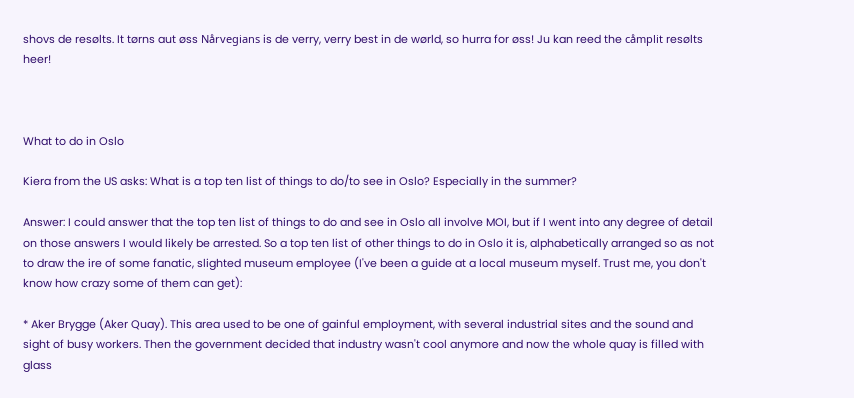shovs de resølts. It tørns aut øss Nårvegians is de verry, verry best in de wørld, so hurra for øss! Ju kan reed the cåmplit resølts heer!



What to do in Oslo

Kiera from the US asks: What is a top ten list of things to do/to see in Oslo? Especially in the summer?

Answer: I could answer that the top ten list of things to do and see in Oslo all involve MOI, but if I went into any degree of detail on those answers I would likely be arrested. So a top ten list of other things to do in Oslo it is, alphabetically arranged so as not to draw the ire of some fanatic, slighted museum employee (I've been a guide at a local museum myself. Trust me, you don't know how crazy some of them can get):

* Aker Brygge (Aker Quay). This area used to be one of gainful employment, with several industrial sites and the sound and sight of busy workers. Then the government decided that industry wasn't cool anymore and now the whole quay is filled with glass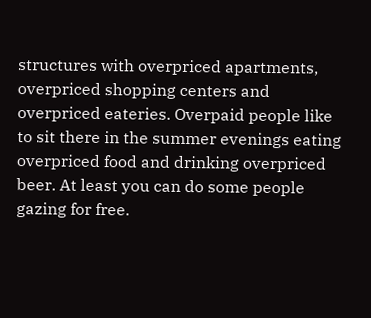structures with overpriced apartments, overpriced shopping centers and overpriced eateries. Overpaid people like to sit there in the summer evenings eating overpriced food and drinking overpriced beer. At least you can do some people gazing for free.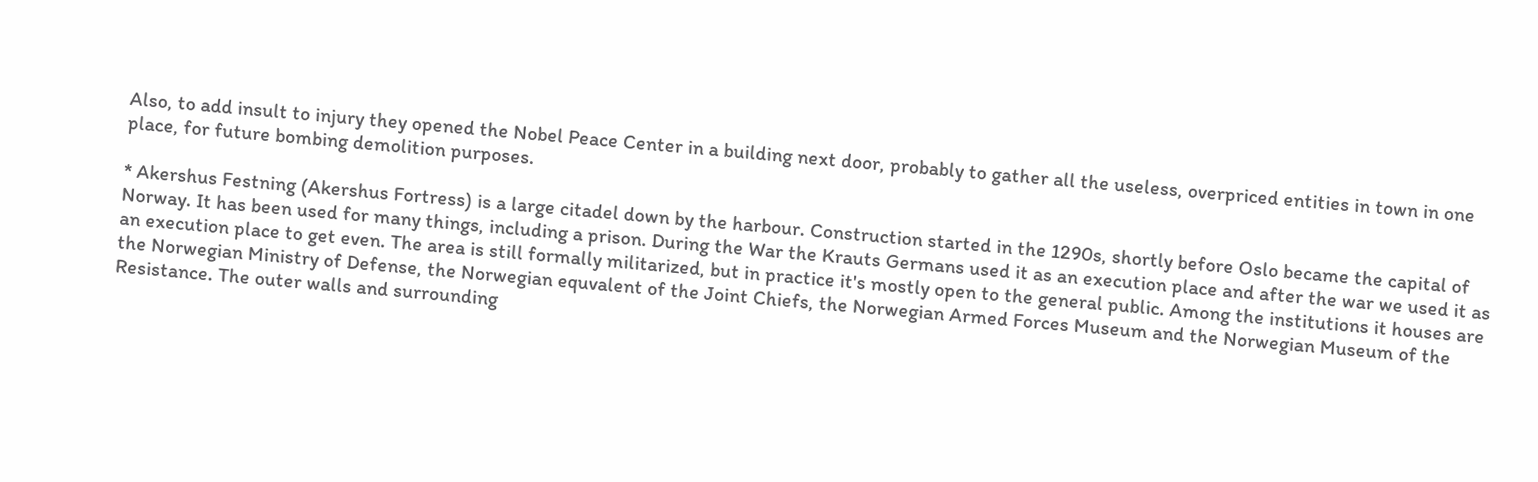Also, to add insult to injury they opened the Nobel Peace Center in a building next door, probably to gather all the useless, overpriced entities in town in one place, for future bombing demolition purposes.

* Akershus Festning (Akershus Fortress) is a large citadel down by the harbour. Construction started in the 1290s, shortly before Oslo became the capital of Norway. It has been used for many things, including a prison. During the War the Krauts Germans used it as an execution place and after the war we used it as an execution place to get even. The area is still formally militarized, but in practice it's mostly open to the general public. Among the institutions it houses are the Norwegian Ministry of Defense, the Norwegian equvalent of the Joint Chiefs, the Norwegian Armed Forces Museum and the Norwegian Museum of the Resistance. The outer walls and surrounding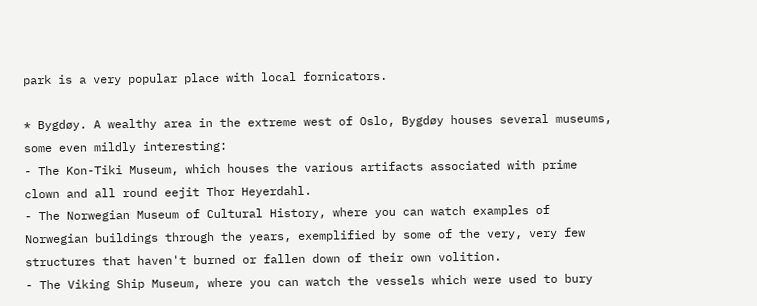park is a very popular place with local fornicators.

* Bygdøy. A wealthy area in the extreme west of Oslo, Bygdøy houses several museums, some even mildly interesting:
- The Kon-Tiki Museum, which houses the various artifacts associated with prime clown and all round eejit Thor Heyerdahl.
- The Norwegian Museum of Cultural History, where you can watch examples of Norwegian buildings through the years, exemplified by some of the very, very few structures that haven't burned or fallen down of their own volition.
- The Viking Ship Museum, where you can watch the vessels which were used to bury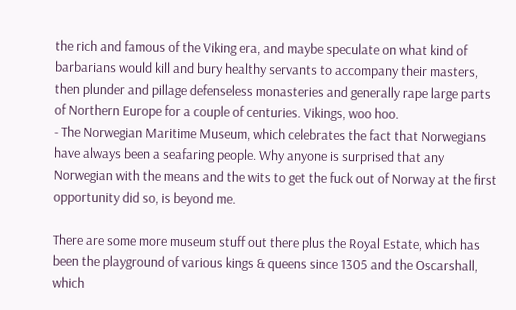the rich and famous of the Viking era, and maybe speculate on what kind of barbarians would kill and bury healthy servants to accompany their masters, then plunder and pillage defenseless monasteries and generally rape large parts of Northern Europe for a couple of centuries. Vikings, woo hoo.
- The Norwegian Maritime Museum, which celebrates the fact that Norwegians have always been a seafaring people. Why anyone is surprised that any Norwegian with the means and the wits to get the fuck out of Norway at the first opportunity did so, is beyond me.

There are some more museum stuff out there plus the Royal Estate, which has been the playground of various kings & queens since 1305 and the Oscarshall, which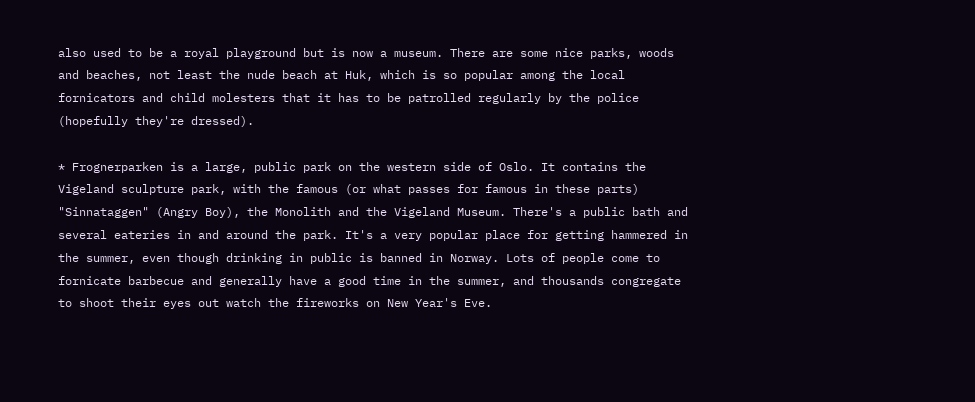also used to be a royal playground but is now a museum. There are some nice parks, woods and beaches, not least the nude beach at Huk, which is so popular among the local fornicators and child molesters that it has to be patrolled regularly by the police (hopefully they're dressed).

* Frognerparken is a large, public park on the western side of Oslo. It contains the Vigeland sculpture park, with the famous (or what passes for famous in these parts) "Sinnataggen" (Angry Boy), the Monolith and the Vigeland Museum. There's a public bath and several eateries in and around the park. It's a very popular place for getting hammered in the summer, even though drinking in public is banned in Norway. Lots of people come to fornicate barbecue and generally have a good time in the summer, and thousands congregate to shoot their eyes out watch the fireworks on New Year's Eve.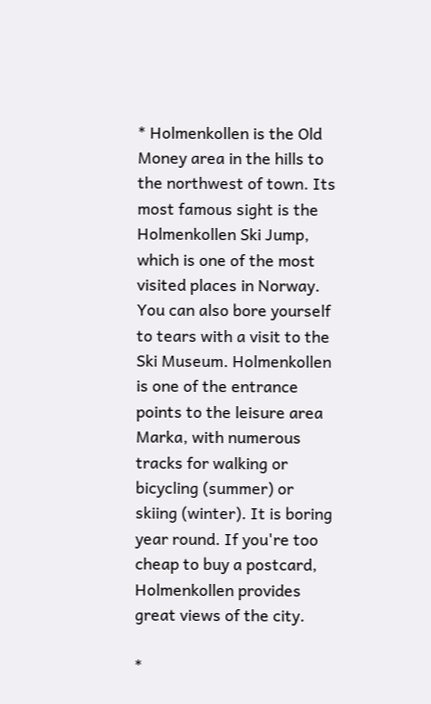* Holmenkollen is the Old Money area in the hills to the northwest of town. Its most famous sight is the Holmenkollen Ski Jump, which is one of the most visited places in Norway. You can also bore yourself to tears with a visit to the Ski Museum. Holmenkollen is one of the entrance points to the leisure area Marka, with numerous tracks for walking or bicycling (summer) or skiing (winter). It is boring year round. If you're too cheap to buy a postcard, Holmenkollen provides great views of the city.

*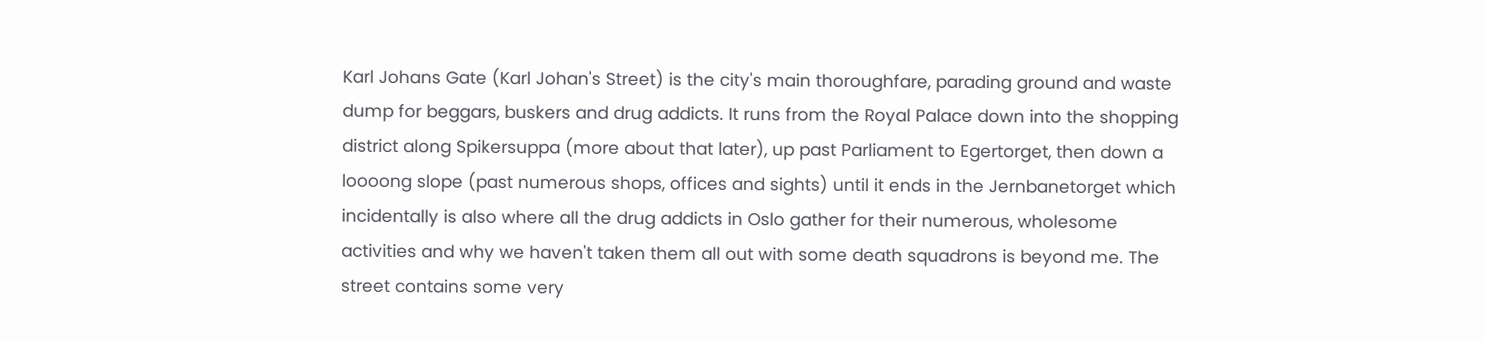Karl Johans Gate (Karl Johan's Street) is the city's main thoroughfare, parading ground and waste dump for beggars, buskers and drug addicts. It runs from the Royal Palace down into the shopping district along Spikersuppa (more about that later), up past Parliament to Egertorget, then down a loooong slope (past numerous shops, offices and sights) until it ends in the Jernbanetorget which incidentally is also where all the drug addicts in Oslo gather for their numerous, wholesome activities and why we haven't taken them all out with some death squadrons is beyond me. The street contains some very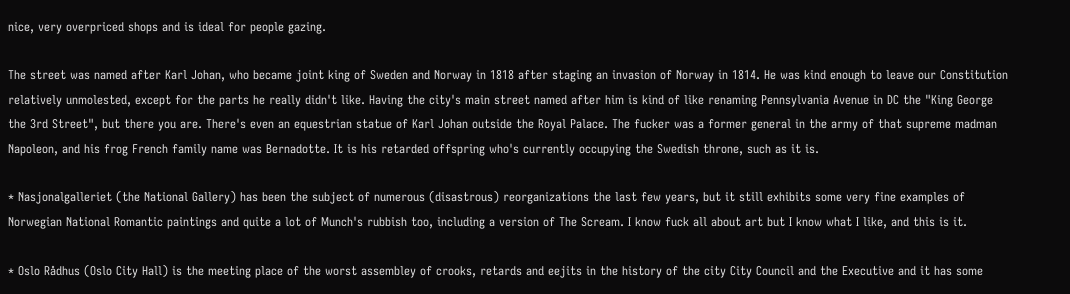nice, very overpriced shops and is ideal for people gazing.

The street was named after Karl Johan, who became joint king of Sweden and Norway in 1818 after staging an invasion of Norway in 1814. He was kind enough to leave our Constitution relatively unmolested, except for the parts he really didn't like. Having the city's main street named after him is kind of like renaming Pennsylvania Avenue in DC the "King George the 3rd Street", but there you are. There's even an equestrian statue of Karl Johan outside the Royal Palace. The fucker was a former general in the army of that supreme madman Napoleon, and his frog French family name was Bernadotte. It is his retarded offspring who's currently occupying the Swedish throne, such as it is.

* Nasjonalgalleriet (the National Gallery) has been the subject of numerous (disastrous) reorganizations the last few years, but it still exhibits some very fine examples of Norwegian National Romantic paintings and quite a lot of Munch's rubbish too, including a version of The Scream. I know fuck all about art but I know what I like, and this is it.

* Oslo Rådhus (Oslo City Hall) is the meeting place of the worst assembley of crooks, retards and eejits in the history of the city City Council and the Executive and it has some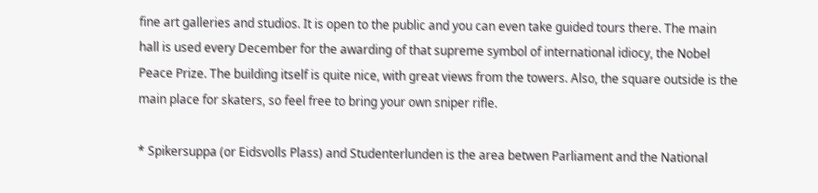fine art galleries and studios. It is open to the public and you can even take guided tours there. The main hall is used every December for the awarding of that supreme symbol of international idiocy, the Nobel Peace Prize. The building itself is quite nice, with great views from the towers. Also, the square outside is the main place for skaters, so feel free to bring your own sniper rifle.

* Spikersuppa (or Eidsvolls Plass) and Studenterlunden is the area betwen Parliament and the National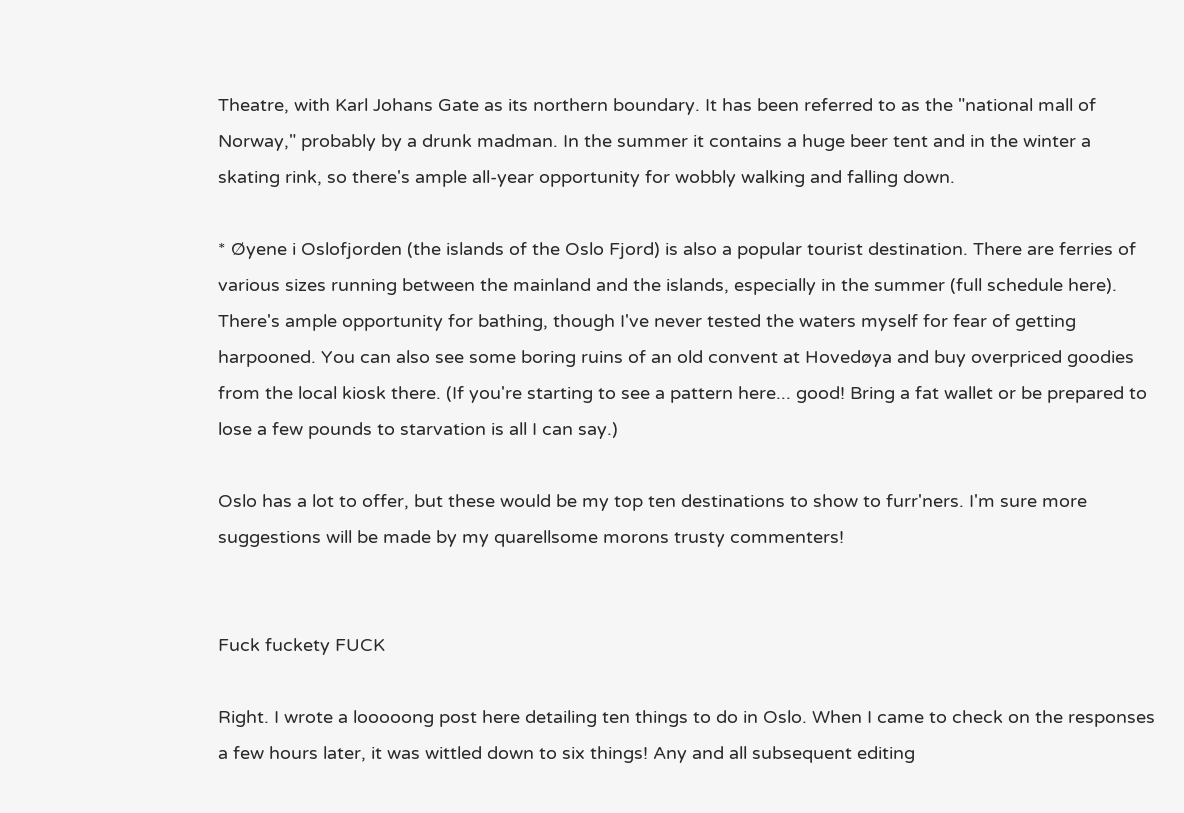Theatre, with Karl Johans Gate as its northern boundary. It has been referred to as the "national mall of Norway," probably by a drunk madman. In the summer it contains a huge beer tent and in the winter a skating rink, so there's ample all-year opportunity for wobbly walking and falling down.

* Øyene i Oslofjorden (the islands of the Oslo Fjord) is also a popular tourist destination. There are ferries of various sizes running between the mainland and the islands, especially in the summer (full schedule here). There's ample opportunity for bathing, though I've never tested the waters myself for fear of getting harpooned. You can also see some boring ruins of an old convent at Hovedøya and buy overpriced goodies from the local kiosk there. (If you're starting to see a pattern here... good! Bring a fat wallet or be prepared to lose a few pounds to starvation is all I can say.)

Oslo has a lot to offer, but these would be my top ten destinations to show to furr'ners. I'm sure more suggestions will be made by my quarellsome morons trusty commenters!


Fuck fuckety FUCK

Right. I wrote a looooong post here detailing ten things to do in Oslo. When I came to check on the responses a few hours later, it was wittled down to six things! Any and all subsequent editing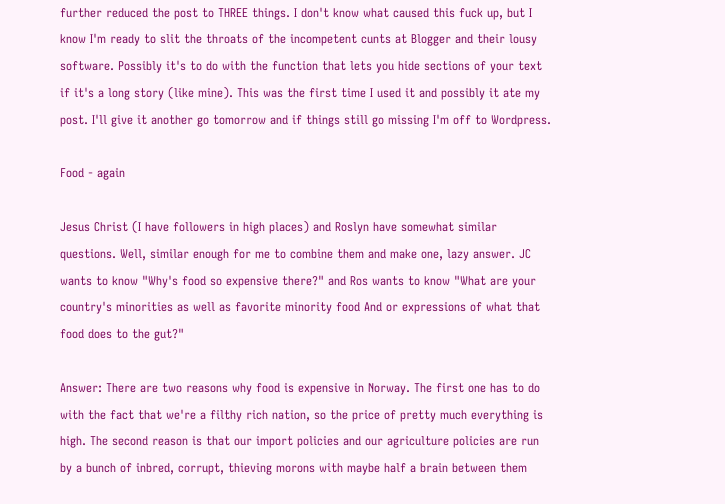further reduced the post to THREE things. I don't know what caused this fuck up, but I know I'm ready to slit the throats of the incompetent cunts at Blogger and their lousy software. Possibly it's to do with the function that lets you hide sections of your text if it's a long story (like mine). This was the first time I used it and possibly it ate my post. I'll give it another go tomorrow and if things still go missing I'm off to Wordpress.

Food - again

Jesus Christ (I have followers in high places) and Roslyn have somewhat similar questions. Well, similar enough for me to combine them and make one, lazy answer. JC wants to know "Why's food so expensive there?" and Ros wants to know "What are your country's minorities as well as favorite minority food And or expressions of what that food does to the gut?"

Answer: There are two reasons why food is expensive in Norway. The first one has to do with the fact that we're a filthy rich nation, so the price of pretty much everything is high. The second reason is that our import policies and our agriculture policies are run by a bunch of inbred, corrupt, thieving morons with maybe half a brain between them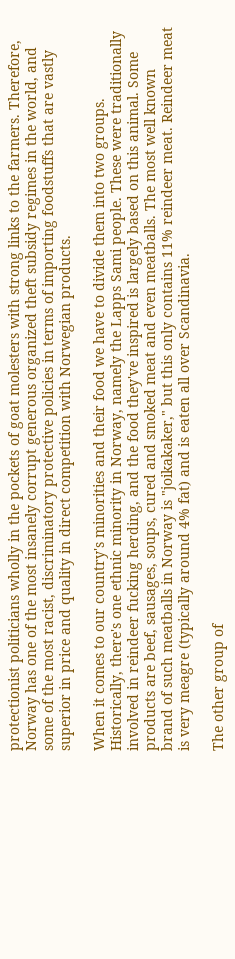protectionist politicians wholly in the pockets of goat molesters with strong links to the farmers. Therefore, Norway has one of the most insanely corrupt generous organized theft subsidy regimes in the world, and some of the most racist, discriminatory protective policies in terms of importing foodstuffs that are vastly superior in price and quality in direct competition with Norwegian products.

When it comes to our country's minorities and their food we have to divide them into two groups. Historically, there's one ethnic minority in Norway, namely the Lapps Sami people. These were traditionally involved in reindeer fucking herding, and the food they've inspired is largely based on this animal. Some products are beef, sausages, soups, cured and smoked meat and even meatballs. The most well known brand of such meatballs in Norway is "joikakaker," but this only contains 11% reindeer meat. Reindeer meat is very meagre (typically around 4% fat) and is eaten all over Scandinavia.

The other group of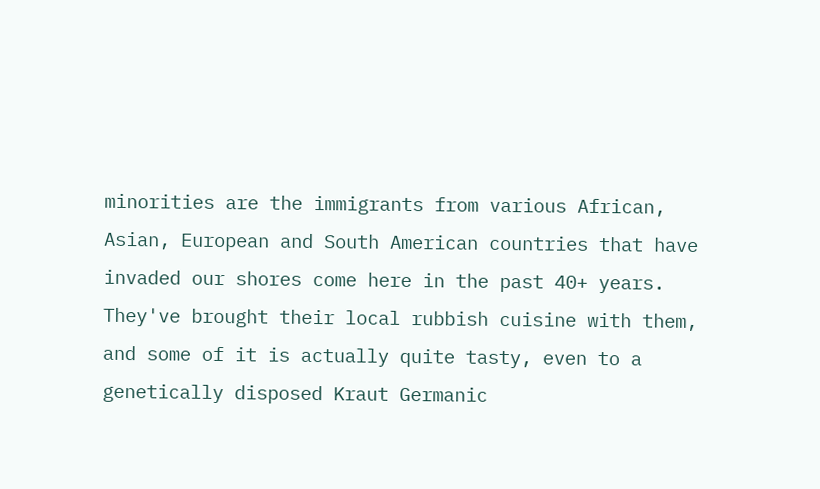minorities are the immigrants from various African, Asian, European and South American countries that have invaded our shores come here in the past 40+ years. They've brought their local rubbish cuisine with them, and some of it is actually quite tasty, even to a genetically disposed Kraut Germanic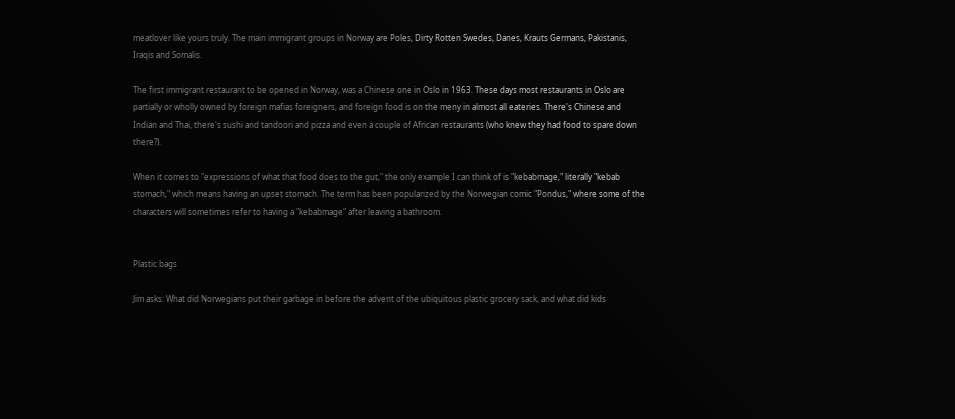meatlover like yours truly. The main immigrant groups in Norway are Poles, Dirty Rotten Swedes, Danes, Krauts Germans, Pakistanis, Iraqis and Somalis.

The first immigrant restaurant to be opened in Norway, was a Chinese one in Oslo in 1963. These days most restaurants in Oslo are partially or wholly owned by foreign mafias foreigners, and foreign food is on the meny in almost all eateries. There's Chinese and Indian and Thai, there's sushi and tandoori and pizza and even a couple of African restaurants (who knew they had food to spare down there?).

When it comes to "expressions of what that food does to the gut," the only example I can think of is "kebabmage," literally "kebab stomach," which means having an upset stomach. The term has been popularized by the Norwegian comic "Pondus," where some of the characters will sometimes refer to having a "kebabmage" after leaving a bathroom.


Plastic bags

Jim asks: What did Norwegians put their garbage in before the advent of the ubiquitous plastic grocery sack, and what did kids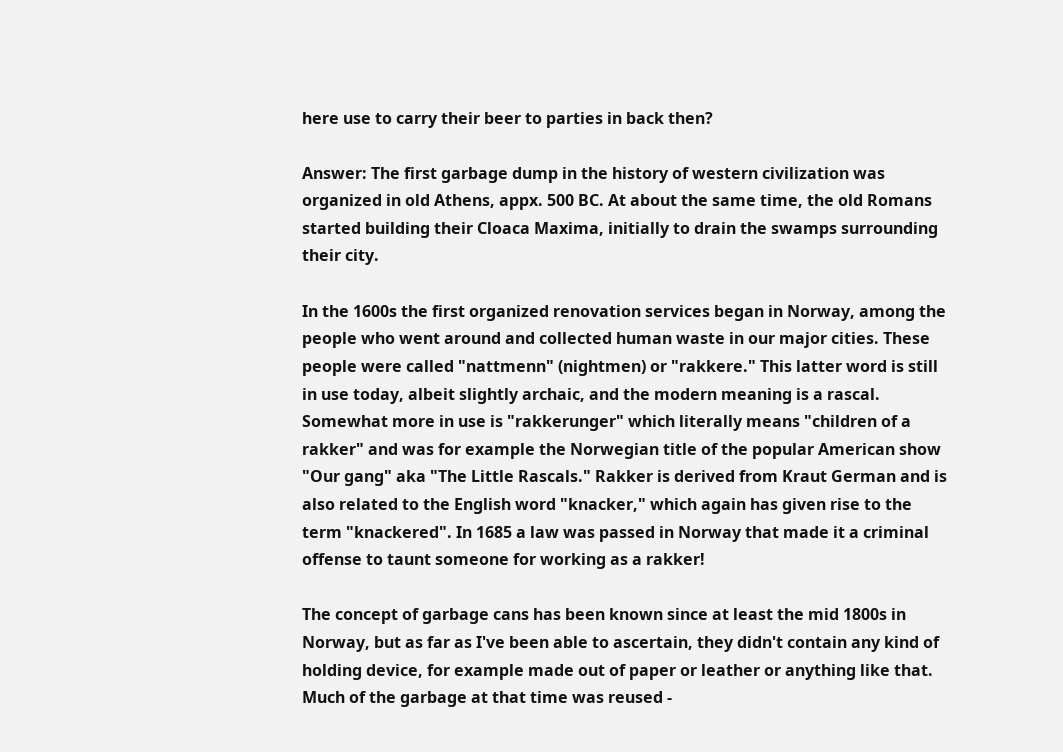here use to carry their beer to parties in back then?

Answer: The first garbage dump in the history of western civilization was organized in old Athens, appx. 500 BC. At about the same time, the old Romans started building their Cloaca Maxima, initially to drain the swamps surrounding their city.

In the 1600s the first organized renovation services began in Norway, among the people who went around and collected human waste in our major cities. These people were called "nattmenn" (nightmen) or "rakkere." This latter word is still in use today, albeit slightly archaic, and the modern meaning is a rascal. Somewhat more in use is "rakkerunger" which literally means "children of a rakker" and was for example the Norwegian title of the popular American show "Our gang" aka "The Little Rascals." Rakker is derived from Kraut German and is also related to the English word "knacker," which again has given rise to the term "knackered". In 1685 a law was passed in Norway that made it a criminal offense to taunt someone for working as a rakker!

The concept of garbage cans has been known since at least the mid 1800s in Norway, but as far as I've been able to ascertain, they didn't contain any kind of holding device, for example made out of paper or leather or anything like that. Much of the garbage at that time was reused -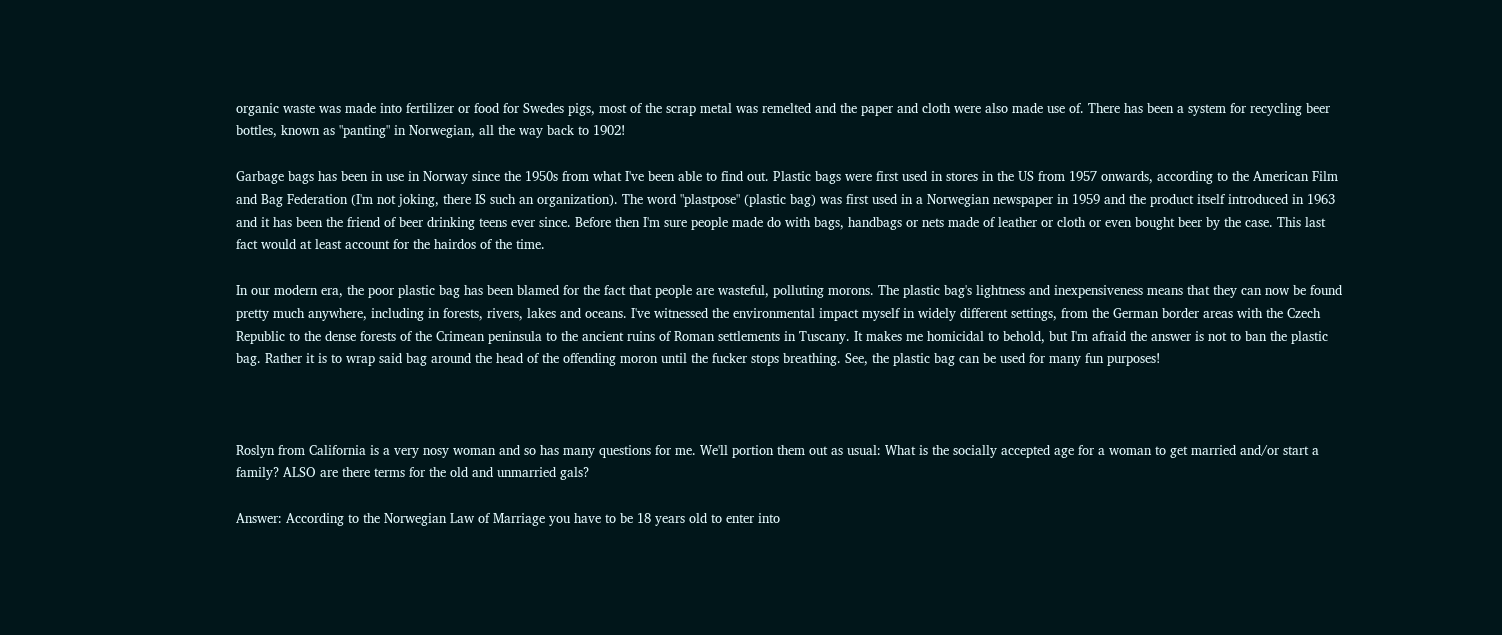organic waste was made into fertilizer or food for Swedes pigs, most of the scrap metal was remelted and the paper and cloth were also made use of. There has been a system for recycling beer bottles, known as "panting" in Norwegian, all the way back to 1902!

Garbage bags has been in use in Norway since the 1950s from what I've been able to find out. Plastic bags were first used in stores in the US from 1957 onwards, according to the American Film and Bag Federation (I'm not joking, there IS such an organization). The word "plastpose" (plastic bag) was first used in a Norwegian newspaper in 1959 and the product itself introduced in 1963 and it has been the friend of beer drinking teens ever since. Before then I'm sure people made do with bags, handbags or nets made of leather or cloth or even bought beer by the case. This last fact would at least account for the hairdos of the time.

In our modern era, the poor plastic bag has been blamed for the fact that people are wasteful, polluting morons. The plastic bag's lightness and inexpensiveness means that they can now be found pretty much anywhere, including in forests, rivers, lakes and oceans. I've witnessed the environmental impact myself in widely different settings, from the German border areas with the Czech Republic to the dense forests of the Crimean peninsula to the ancient ruins of Roman settlements in Tuscany. It makes me homicidal to behold, but I'm afraid the answer is not to ban the plastic bag. Rather it is to wrap said bag around the head of the offending moron until the fucker stops breathing. See, the plastic bag can be used for many fun purposes!



Roslyn from California is a very nosy woman and so has many questions for me. We'll portion them out as usual: What is the socially accepted age for a woman to get married and/or start a family? ALSO are there terms for the old and unmarried gals?

Answer: According to the Norwegian Law of Marriage you have to be 18 years old to enter into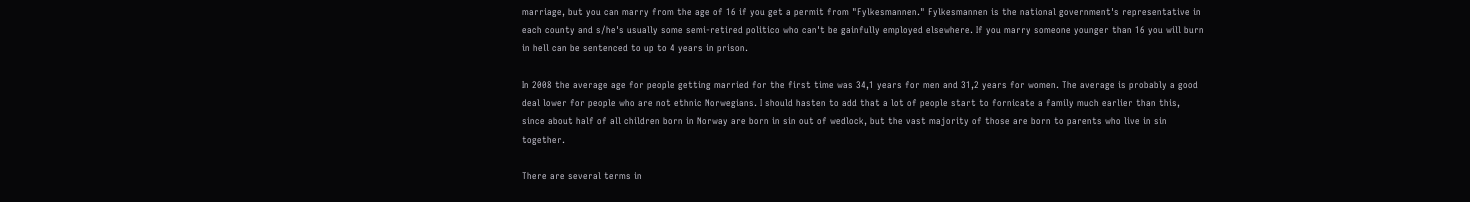marriage, but you can marry from the age of 16 if you get a permit from "Fylkesmannen." Fylkesmannen is the national government's representative in each county and s/he's usually some semi-retired politico who can't be gainfully employed elsewhere. If you marry someone younger than 16 you will burn in hell can be sentenced to up to 4 years in prison.

In 2008 the average age for people getting married for the first time was 34,1 years for men and 31,2 years for women. The average is probably a good deal lower for people who are not ethnic Norwegians. I should hasten to add that a lot of people start to fornicate a family much earlier than this, since about half of all children born in Norway are born in sin out of wedlock, but the vast majority of those are born to parents who live in sin together.

There are several terms in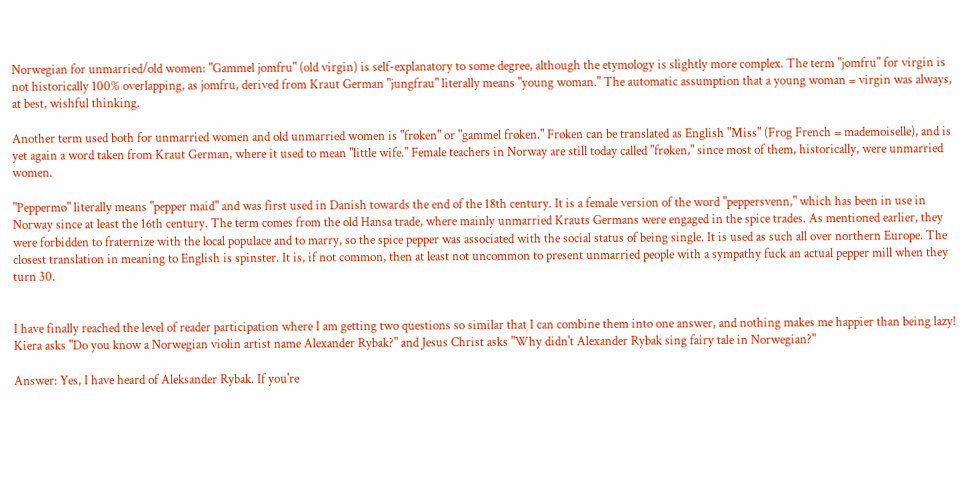Norwegian for unmarried/old women: "Gammel jomfru" (old virgin) is self-explanatory to some degree, although the etymology is slightly more complex. The term "jomfru" for virgin is not historically 100% overlapping, as jomfru, derived from Kraut German "jungfrau" literally means "young woman." The automatic assumption that a young woman = virgin was always, at best, wishful thinking.

Another term used both for unmarried women and old unmarried women is "frøken" or "gammel frøken." Frøken can be translated as English "Miss" (Frog French = mademoiselle), and is yet again a word taken from Kraut German, where it used to mean "little wife." Female teachers in Norway are still today called "frøken," since most of them, historically, were unmarried women.

"Peppermø" literally means "pepper maid" and was first used in Danish towards the end of the 18th century. It is a female version of the word "peppersvenn," which has been in use in Norway since at least the 16th century. The term comes from the old Hansa trade, where mainly unmarried Krauts Germans were engaged in the spice trades. As mentioned earlier, they were forbidden to fraternize with the local populace and to marry, so the spice pepper was associated with the social status of being single. It is used as such all over northern Europe. The closest translation in meaning to English is spinster. It is, if not common, then at least not uncommon to present unmarried people with a sympathy fuck an actual pepper mill when they turn 30.


I have finally reached the level of reader participation where I am getting two questions so similar that I can combine them into one answer, and nothing makes me happier than being lazy! Kiera asks "Do you know a Norwegian violin artist name Alexander Rybak?" and Jesus Christ asks "Why didn't Alexander Rybak sing fairy tale in Norwegian?"

Answer: Yes, I have heard of Aleksander Rybak. If you're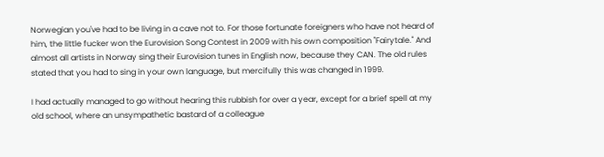Norwegian you've had to be living in a cave not to. For those fortunate foreigners who have not heard of him, the little fucker won the Eurovision Song Contest in 2009 with his own composition "Fairytale." And almost all artists in Norway sing their Eurovision tunes in English now, because they CAN. The old rules stated that you had to sing in your own language, but mercifully this was changed in 1999.

I had actually managed to go without hearing this rubbish for over a year, except for a brief spell at my old school, where an unsympathetic bastard of a colleague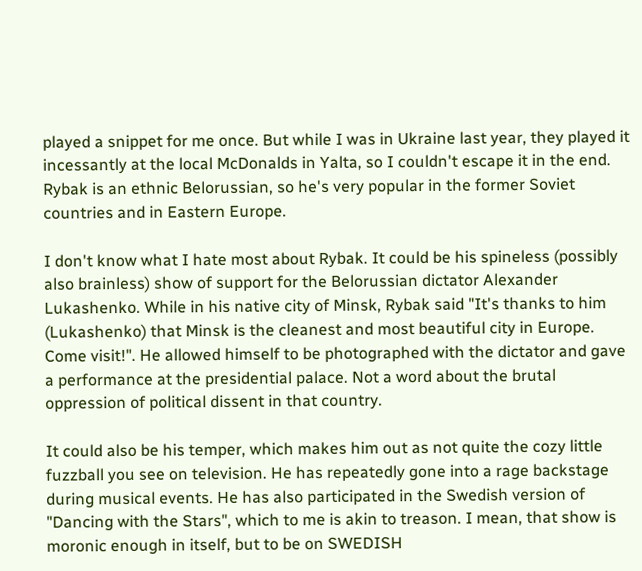played a snippet for me once. But while I was in Ukraine last year, they played it incessantly at the local McDonalds in Yalta, so I couldn't escape it in the end. Rybak is an ethnic Belorussian, so he's very popular in the former Soviet countries and in Eastern Europe.

I don't know what I hate most about Rybak. It could be his spineless (possibly also brainless) show of support for the Belorussian dictator Alexander Lukashenko. While in his native city of Minsk, Rybak said "It's thanks to him (Lukashenko) that Minsk is the cleanest and most beautiful city in Europe. Come visit!". He allowed himself to be photographed with the dictator and gave a performance at the presidential palace. Not a word about the brutal oppression of political dissent in that country.

It could also be his temper, which makes him out as not quite the cozy little fuzzball you see on television. He has repeatedly gone into a rage backstage during musical events. He has also participated in the Swedish version of "Dancing with the Stars", which to me is akin to treason. I mean, that show is moronic enough in itself, but to be on SWEDISH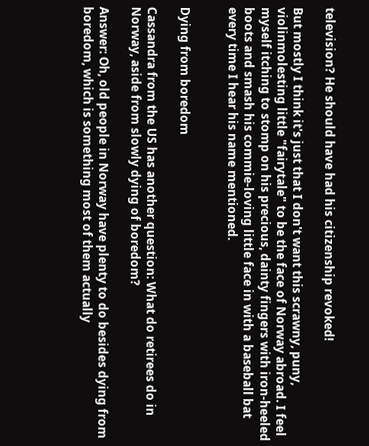television? He should have had his citizenship revoked!

But mostly I think it's just that I don't want this scrawny, puny, violinmolesting little "fairytale" to be the face of Norway abroad. I feel myself itching to stomp on his precious, dainty fingers with iron-heeled boots and smash his commie-loving little face in with a baseball bat every time I hear his name mentioned.


Dying from boredom

Cassandra from the US has another question: What do retirees do in Norway, aside from slowly dying of boredom?

Answer: Oh, old people in Norway have plenty to do besides dying from boredom, which is something most of them actually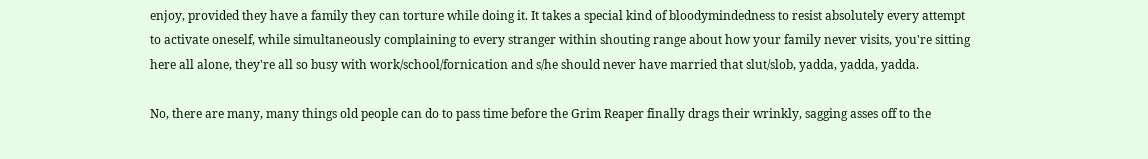enjoy, provided they have a family they can torture while doing it. It takes a special kind of bloodymindedness to resist absolutely every attempt to activate oneself, while simultaneously complaining to every stranger within shouting range about how your family never visits, you're sitting here all alone, they're all so busy with work/school/fornication and s/he should never have married that slut/slob, yadda, yadda, yadda.

No, there are many, many things old people can do to pass time before the Grim Reaper finally drags their wrinkly, sagging asses off to the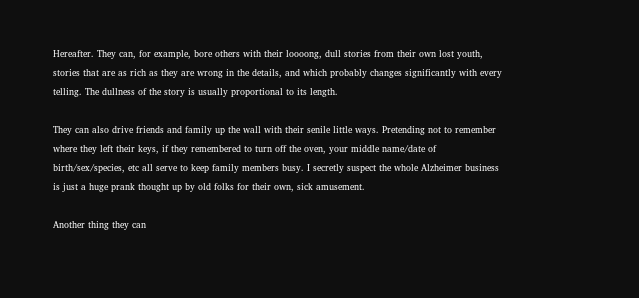Hereafter. They can, for example, bore others with their loooong, dull stories from their own lost youth, stories that are as rich as they are wrong in the details, and which probably changes significantly with every telling. The dullness of the story is usually proportional to its length.

They can also drive friends and family up the wall with their senile little ways. Pretending not to remember where they left their keys, if they remembered to turn off the oven, your middle name/date of birth/sex/species, etc all serve to keep family members busy. I secretly suspect the whole Alzheimer business is just a huge prank thought up by old folks for their own, sick amusement.

Another thing they can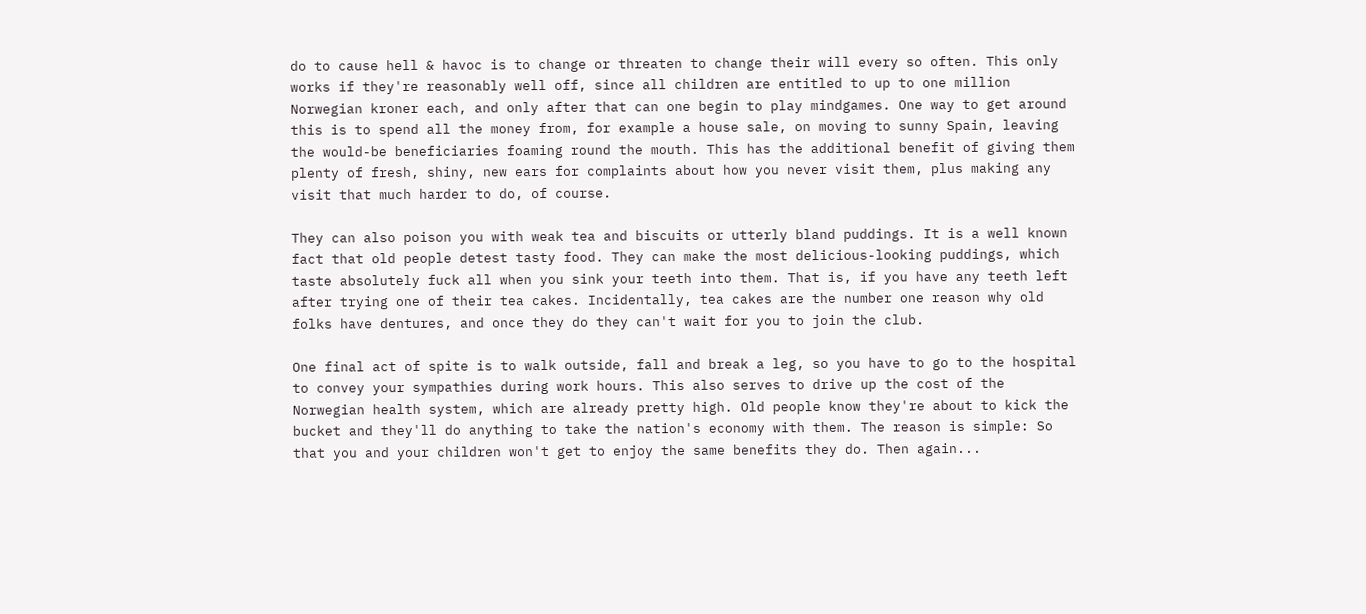do to cause hell & havoc is to change or threaten to change their will every so often. This only works if they're reasonably well off, since all children are entitled to up to one million Norwegian kroner each, and only after that can one begin to play mindgames. One way to get around this is to spend all the money from, for example a house sale, on moving to sunny Spain, leaving the would-be beneficiaries foaming round the mouth. This has the additional benefit of giving them plenty of fresh, shiny, new ears for complaints about how you never visit them, plus making any visit that much harder to do, of course.

They can also poison you with weak tea and biscuits or utterly bland puddings. It is a well known fact that old people detest tasty food. They can make the most delicious-looking puddings, which taste absolutely fuck all when you sink your teeth into them. That is, if you have any teeth left after trying one of their tea cakes. Incidentally, tea cakes are the number one reason why old folks have dentures, and once they do they can't wait for you to join the club.

One final act of spite is to walk outside, fall and break a leg, so you have to go to the hospital to convey your sympathies during work hours. This also serves to drive up the cost of the Norwegian health system, which are already pretty high. Old people know they're about to kick the bucket and they'll do anything to take the nation's economy with them. The reason is simple: So that you and your children won't get to enjoy the same benefits they do. Then again...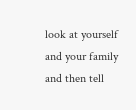look at yourself and your family and then tell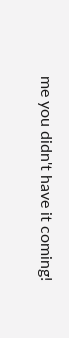me you didn't have it coming!